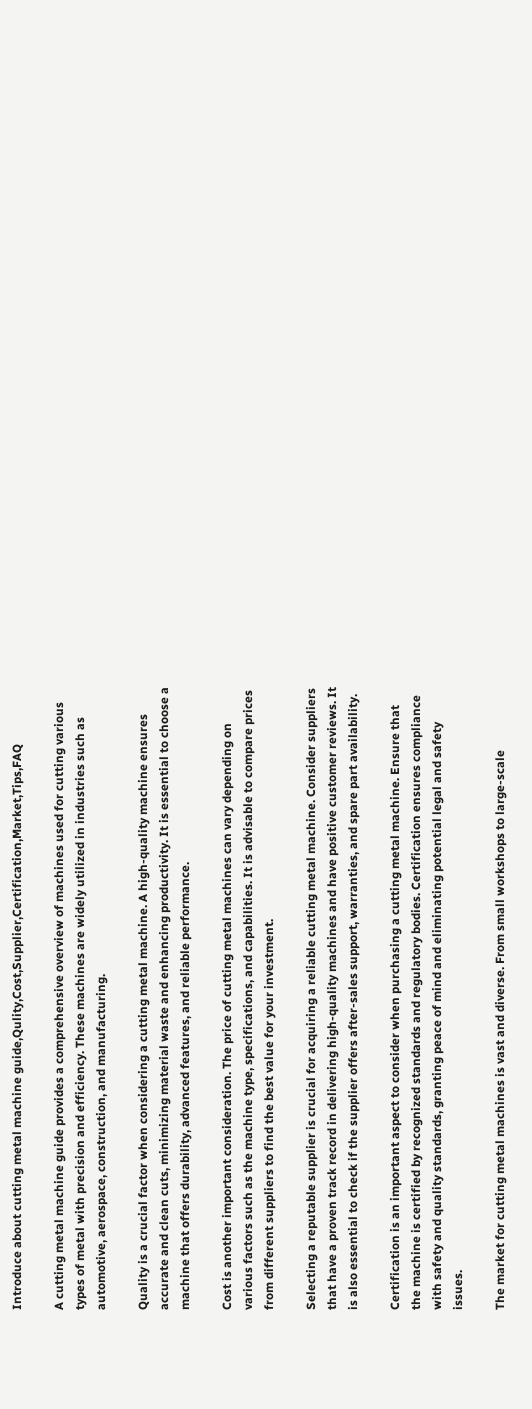Introduce about cutting metal machine guide,Qulity,Cost,Supplier,Certification,Market,Tips,FAQ

A cutting metal machine guide provides a comprehensive overview of machines used for cutting various types of metal with precision and efficiency. These machines are widely utilized in industries such as automotive, aerospace, construction, and manufacturing.

Quality is a crucial factor when considering a cutting metal machine. A high-quality machine ensures accurate and clean cuts, minimizing material waste and enhancing productivity. It is essential to choose a machine that offers durability, advanced features, and reliable performance.

Cost is another important consideration. The price of cutting metal machines can vary depending on various factors such as the machine type, specifications, and capabilities. It is advisable to compare prices from different suppliers to find the best value for your investment.

Selecting a reputable supplier is crucial for acquiring a reliable cutting metal machine. Consider suppliers that have a proven track record in delivering high-quality machines and have positive customer reviews. It is also essential to check if the supplier offers after-sales support, warranties, and spare part availability.

Certification is an important aspect to consider when purchasing a cutting metal machine. Ensure that the machine is certified by recognized standards and regulatory bodies. Certification ensures compliance with safety and quality standards, granting peace of mind and eliminating potential legal and safety issues.

The market for cutting metal machines is vast and diverse. From small workshops to large-scale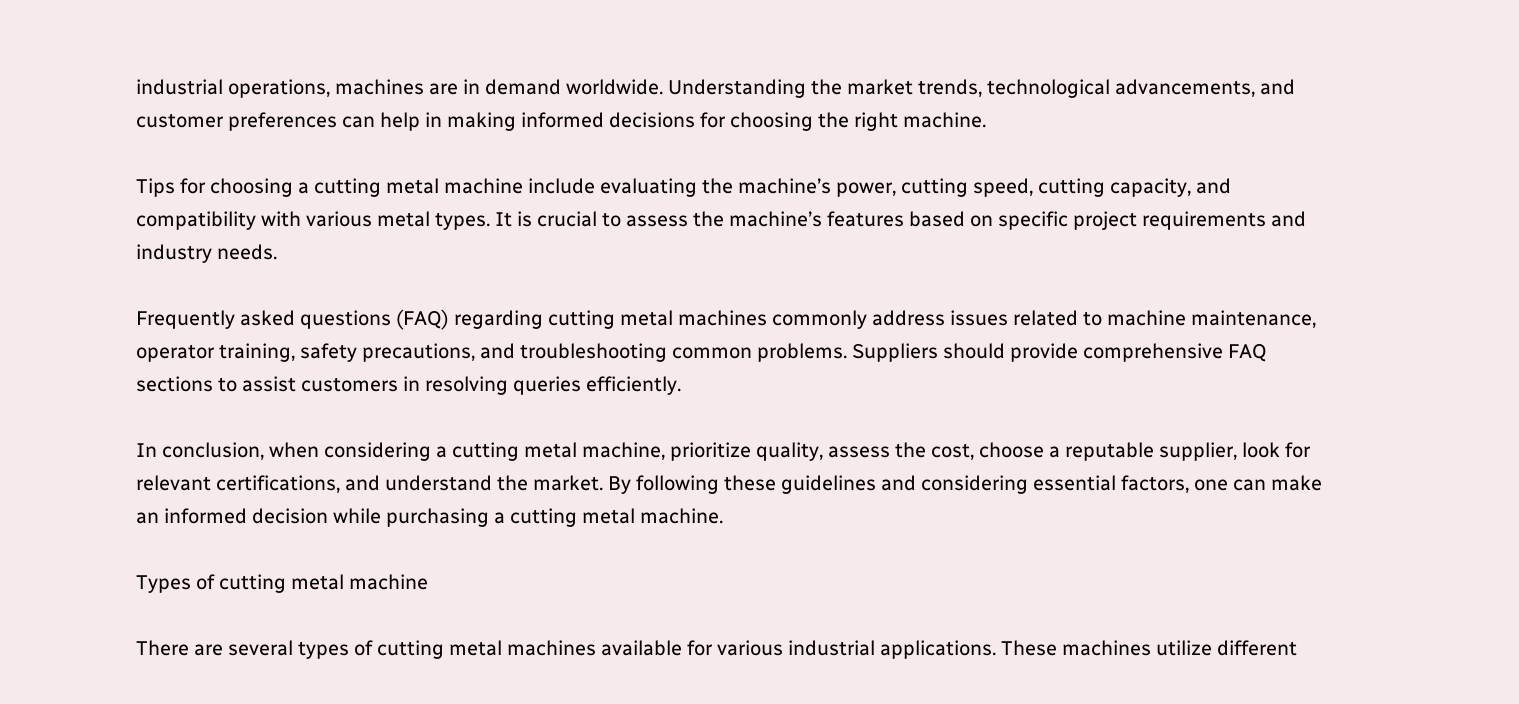industrial operations, machines are in demand worldwide. Understanding the market trends, technological advancements, and customer preferences can help in making informed decisions for choosing the right machine.

Tips for choosing a cutting metal machine include evaluating the machine’s power, cutting speed, cutting capacity, and compatibility with various metal types. It is crucial to assess the machine’s features based on specific project requirements and industry needs.

Frequently asked questions (FAQ) regarding cutting metal machines commonly address issues related to machine maintenance, operator training, safety precautions, and troubleshooting common problems. Suppliers should provide comprehensive FAQ sections to assist customers in resolving queries efficiently.

In conclusion, when considering a cutting metal machine, prioritize quality, assess the cost, choose a reputable supplier, look for relevant certifications, and understand the market. By following these guidelines and considering essential factors, one can make an informed decision while purchasing a cutting metal machine.

Types of cutting metal machine

There are several types of cutting metal machines available for various industrial applications. These machines utilize different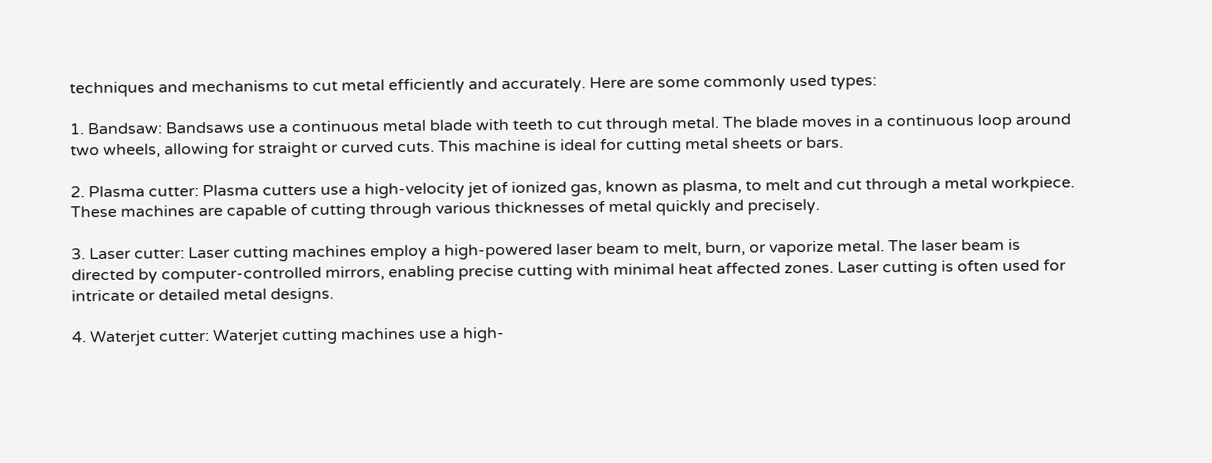techniques and mechanisms to cut metal efficiently and accurately. Here are some commonly used types:

1. Bandsaw: Bandsaws use a continuous metal blade with teeth to cut through metal. The blade moves in a continuous loop around two wheels, allowing for straight or curved cuts. This machine is ideal for cutting metal sheets or bars.

2. Plasma cutter: Plasma cutters use a high-velocity jet of ionized gas, known as plasma, to melt and cut through a metal workpiece. These machines are capable of cutting through various thicknesses of metal quickly and precisely.

3. Laser cutter: Laser cutting machines employ a high-powered laser beam to melt, burn, or vaporize metal. The laser beam is directed by computer-controlled mirrors, enabling precise cutting with minimal heat affected zones. Laser cutting is often used for intricate or detailed metal designs.

4. Waterjet cutter: Waterjet cutting machines use a high-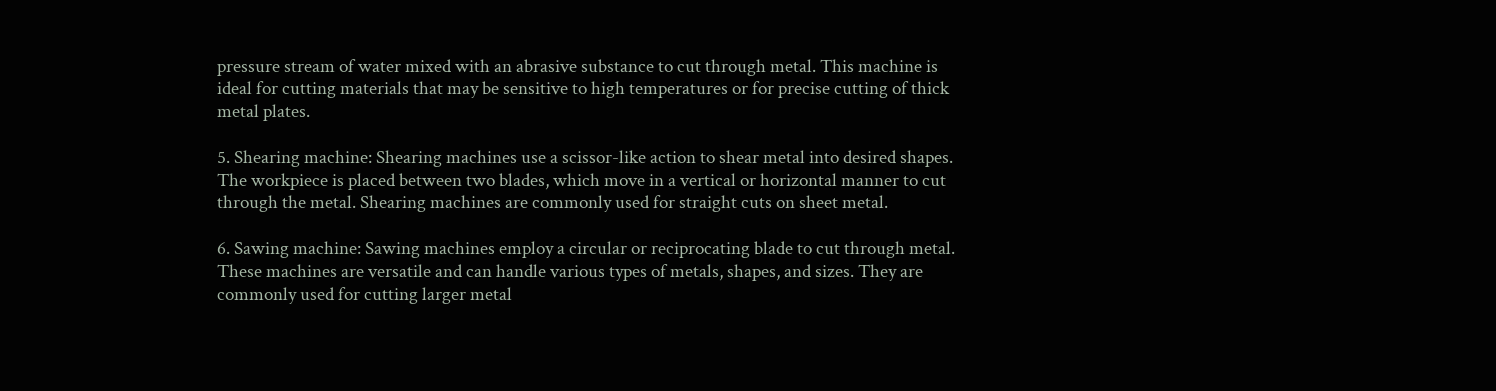pressure stream of water mixed with an abrasive substance to cut through metal. This machine is ideal for cutting materials that may be sensitive to high temperatures or for precise cutting of thick metal plates.

5. Shearing machine: Shearing machines use a scissor-like action to shear metal into desired shapes. The workpiece is placed between two blades, which move in a vertical or horizontal manner to cut through the metal. Shearing machines are commonly used for straight cuts on sheet metal.

6. Sawing machine: Sawing machines employ a circular or reciprocating blade to cut through metal. These machines are versatile and can handle various types of metals, shapes, and sizes. They are commonly used for cutting larger metal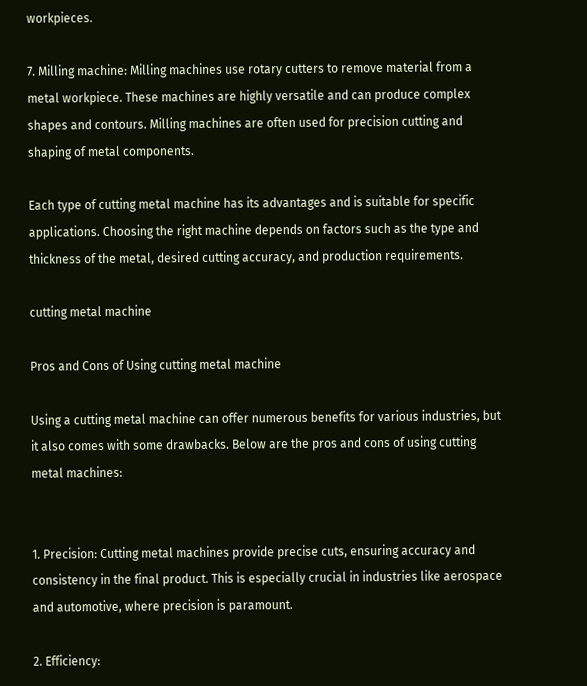workpieces.

7. Milling machine: Milling machines use rotary cutters to remove material from a metal workpiece. These machines are highly versatile and can produce complex shapes and contours. Milling machines are often used for precision cutting and shaping of metal components.

Each type of cutting metal machine has its advantages and is suitable for specific applications. Choosing the right machine depends on factors such as the type and thickness of the metal, desired cutting accuracy, and production requirements.

cutting metal machine

Pros and Cons of Using cutting metal machine

Using a cutting metal machine can offer numerous benefits for various industries, but it also comes with some drawbacks. Below are the pros and cons of using cutting metal machines:


1. Precision: Cutting metal machines provide precise cuts, ensuring accuracy and consistency in the final product. This is especially crucial in industries like aerospace and automotive, where precision is paramount.

2. Efficiency: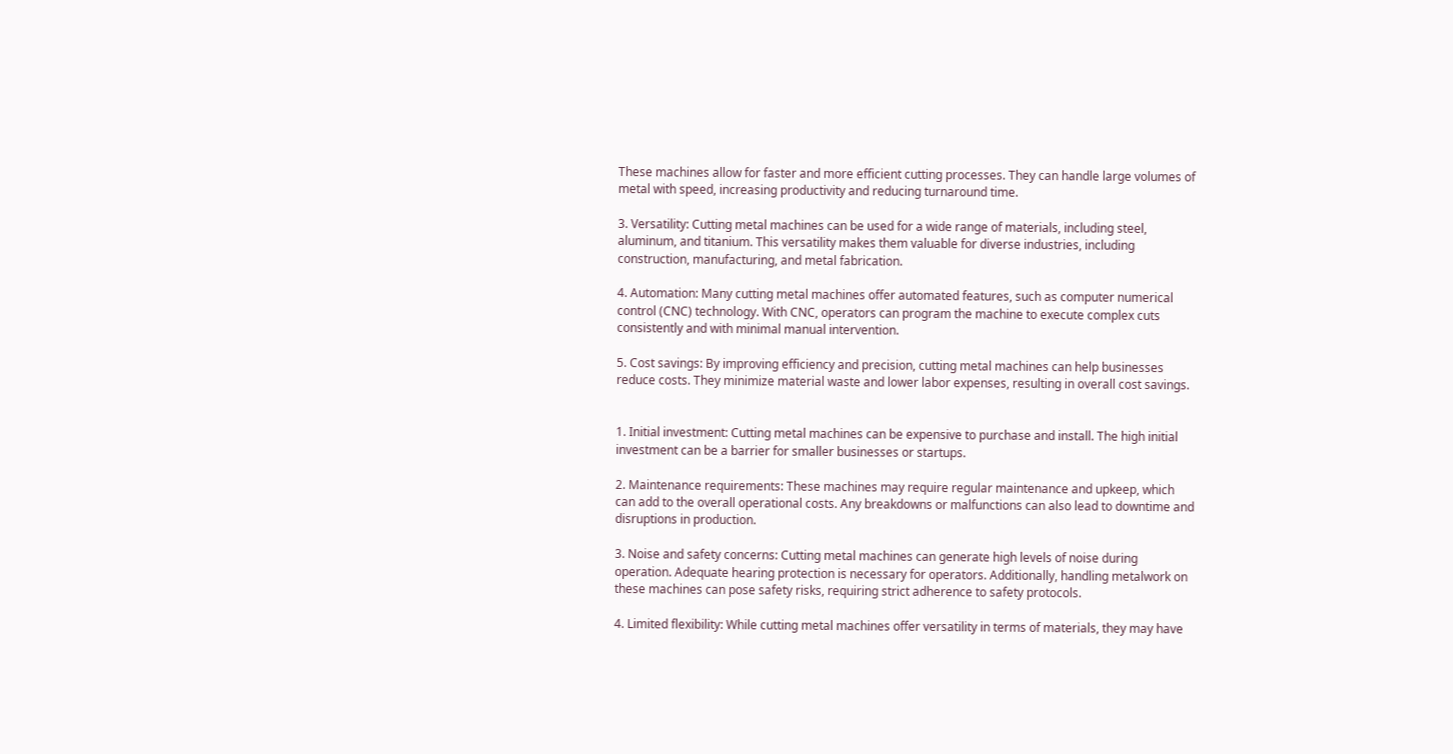These machines allow for faster and more efficient cutting processes. They can handle large volumes of metal with speed, increasing productivity and reducing turnaround time.

3. Versatility: Cutting metal machines can be used for a wide range of materials, including steel, aluminum, and titanium. This versatility makes them valuable for diverse industries, including construction, manufacturing, and metal fabrication.

4. Automation: Many cutting metal machines offer automated features, such as computer numerical control (CNC) technology. With CNC, operators can program the machine to execute complex cuts consistently and with minimal manual intervention.

5. Cost savings: By improving efficiency and precision, cutting metal machines can help businesses reduce costs. They minimize material waste and lower labor expenses, resulting in overall cost savings.


1. Initial investment: Cutting metal machines can be expensive to purchase and install. The high initial investment can be a barrier for smaller businesses or startups.

2. Maintenance requirements: These machines may require regular maintenance and upkeep, which can add to the overall operational costs. Any breakdowns or malfunctions can also lead to downtime and disruptions in production.

3. Noise and safety concerns: Cutting metal machines can generate high levels of noise during operation. Adequate hearing protection is necessary for operators. Additionally, handling metalwork on these machines can pose safety risks, requiring strict adherence to safety protocols.

4. Limited flexibility: While cutting metal machines offer versatility in terms of materials, they may have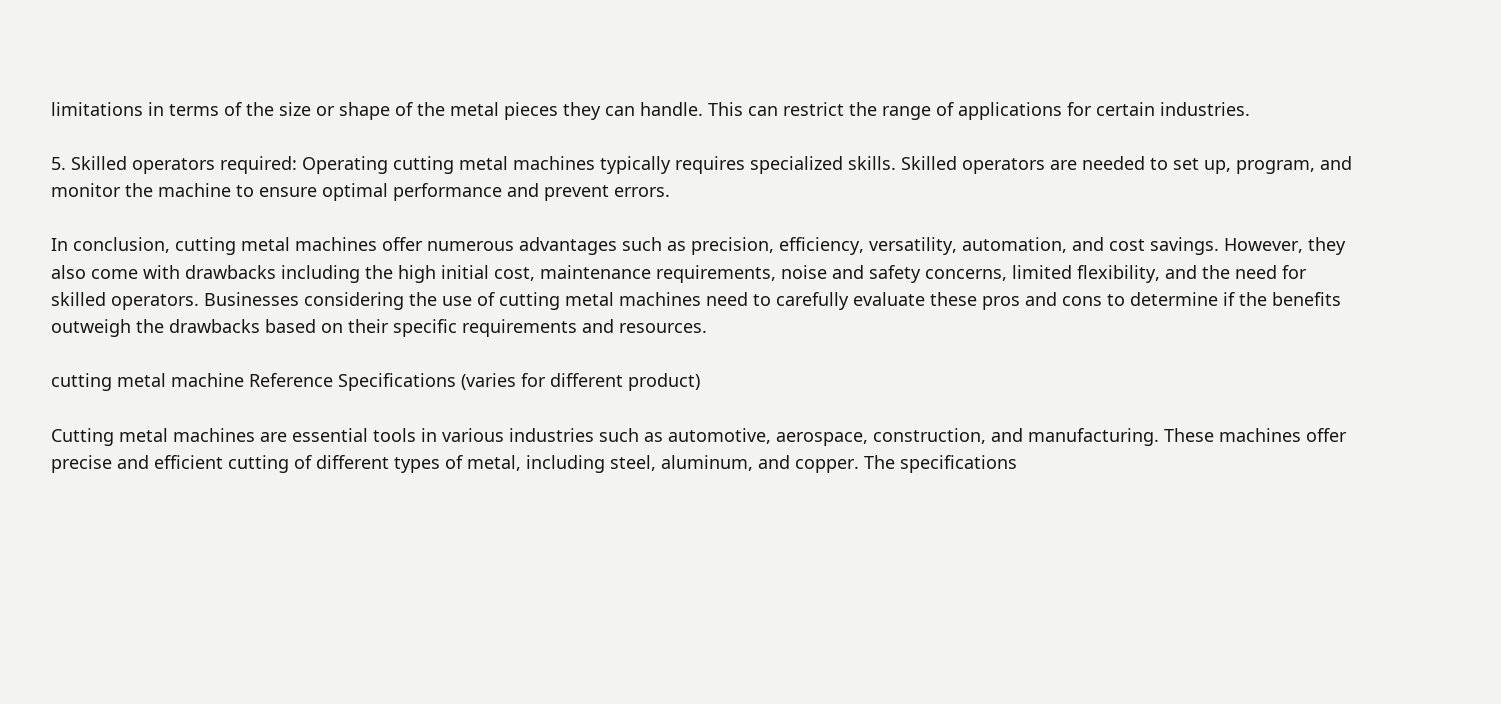limitations in terms of the size or shape of the metal pieces they can handle. This can restrict the range of applications for certain industries.

5. Skilled operators required: Operating cutting metal machines typically requires specialized skills. Skilled operators are needed to set up, program, and monitor the machine to ensure optimal performance and prevent errors.

In conclusion, cutting metal machines offer numerous advantages such as precision, efficiency, versatility, automation, and cost savings. However, they also come with drawbacks including the high initial cost, maintenance requirements, noise and safety concerns, limited flexibility, and the need for skilled operators. Businesses considering the use of cutting metal machines need to carefully evaluate these pros and cons to determine if the benefits outweigh the drawbacks based on their specific requirements and resources.

cutting metal machine Reference Specifications (varies for different product)

Cutting metal machines are essential tools in various industries such as automotive, aerospace, construction, and manufacturing. These machines offer precise and efficient cutting of different types of metal, including steel, aluminum, and copper. The specifications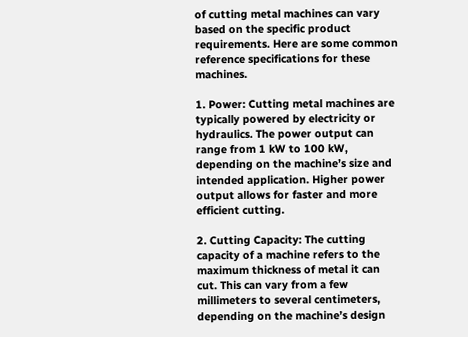of cutting metal machines can vary based on the specific product requirements. Here are some common reference specifications for these machines.

1. Power: Cutting metal machines are typically powered by electricity or hydraulics. The power output can range from 1 kW to 100 kW, depending on the machine’s size and intended application. Higher power output allows for faster and more efficient cutting.

2. Cutting Capacity: The cutting capacity of a machine refers to the maximum thickness of metal it can cut. This can vary from a few millimeters to several centimeters, depending on the machine’s design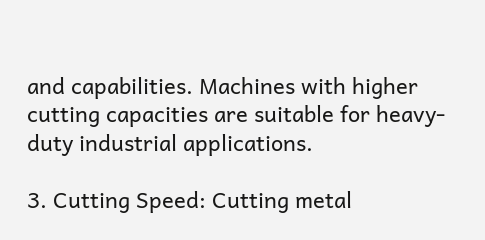and capabilities. Machines with higher cutting capacities are suitable for heavy-duty industrial applications.

3. Cutting Speed: Cutting metal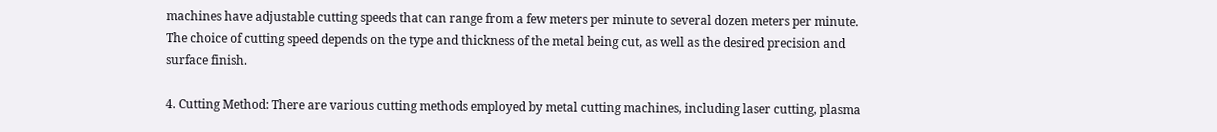machines have adjustable cutting speeds that can range from a few meters per minute to several dozen meters per minute. The choice of cutting speed depends on the type and thickness of the metal being cut, as well as the desired precision and surface finish.

4. Cutting Method: There are various cutting methods employed by metal cutting machines, including laser cutting, plasma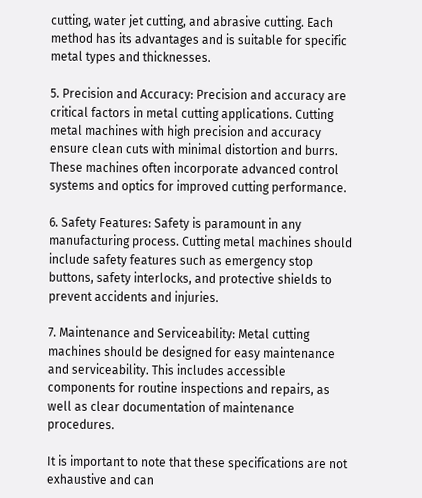cutting, water jet cutting, and abrasive cutting. Each method has its advantages and is suitable for specific metal types and thicknesses.

5. Precision and Accuracy: Precision and accuracy are critical factors in metal cutting applications. Cutting metal machines with high precision and accuracy ensure clean cuts with minimal distortion and burrs. These machines often incorporate advanced control systems and optics for improved cutting performance.

6. Safety Features: Safety is paramount in any manufacturing process. Cutting metal machines should include safety features such as emergency stop buttons, safety interlocks, and protective shields to prevent accidents and injuries.

7. Maintenance and Serviceability: Metal cutting machines should be designed for easy maintenance and serviceability. This includes accessible components for routine inspections and repairs, as well as clear documentation of maintenance procedures.

It is important to note that these specifications are not exhaustive and can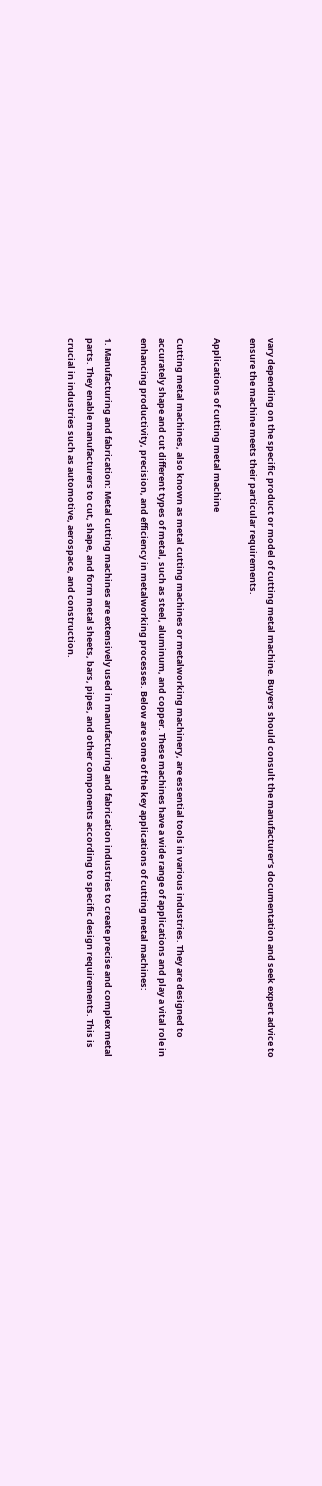vary depending on the specific product or model of cutting metal machine. Buyers should consult the manufacturer’s documentation and seek expert advice to ensure the machine meets their particular requirements.

Applications of cutting metal machine

Cutting metal machines, also known as metal cutting machines or metalworking machinery, are essential tools in various industries. They are designed to accurately shape and cut different types of metal, such as steel, aluminum, and copper. These machines have a wide range of applications and play a vital role in enhancing productivity, precision, and efficiency in metalworking processes. Below are some of the key applications of cutting metal machines:

1. Manufacturing and fabrication: Metal cutting machines are extensively used in manufacturing and fabrication industries to create precise and complex metal parts. They enable manufacturers to cut, shape, and form metal sheets, bars, pipes, and other components according to specific design requirements. This is crucial in industries such as automotive, aerospace, and construction.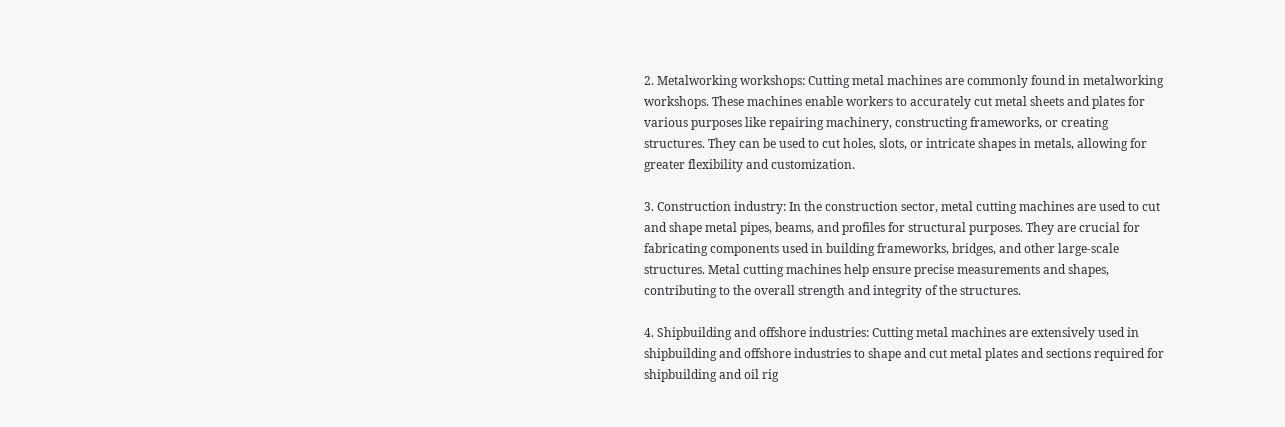2. Metalworking workshops: Cutting metal machines are commonly found in metalworking workshops. These machines enable workers to accurately cut metal sheets and plates for various purposes like repairing machinery, constructing frameworks, or creating structures. They can be used to cut holes, slots, or intricate shapes in metals, allowing for greater flexibility and customization.

3. Construction industry: In the construction sector, metal cutting machines are used to cut and shape metal pipes, beams, and profiles for structural purposes. They are crucial for fabricating components used in building frameworks, bridges, and other large-scale structures. Metal cutting machines help ensure precise measurements and shapes, contributing to the overall strength and integrity of the structures.

4. Shipbuilding and offshore industries: Cutting metal machines are extensively used in shipbuilding and offshore industries to shape and cut metal plates and sections required for shipbuilding and oil rig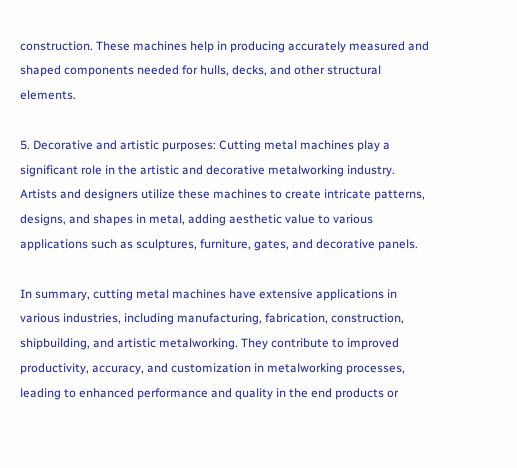construction. These machines help in producing accurately measured and shaped components needed for hulls, decks, and other structural elements.

5. Decorative and artistic purposes: Cutting metal machines play a significant role in the artistic and decorative metalworking industry. Artists and designers utilize these machines to create intricate patterns, designs, and shapes in metal, adding aesthetic value to various applications such as sculptures, furniture, gates, and decorative panels.

In summary, cutting metal machines have extensive applications in various industries, including manufacturing, fabrication, construction, shipbuilding, and artistic metalworking. They contribute to improved productivity, accuracy, and customization in metalworking processes, leading to enhanced performance and quality in the end products or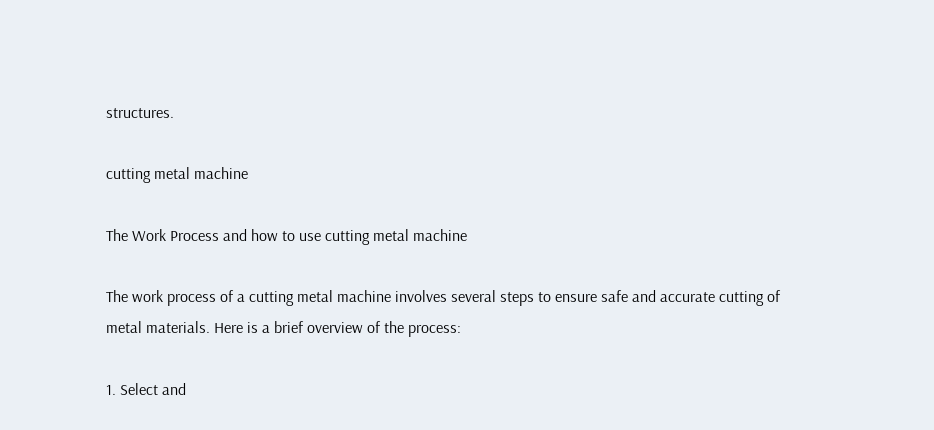structures.

cutting metal machine

The Work Process and how to use cutting metal machine

The work process of a cutting metal machine involves several steps to ensure safe and accurate cutting of metal materials. Here is a brief overview of the process:

1. Select and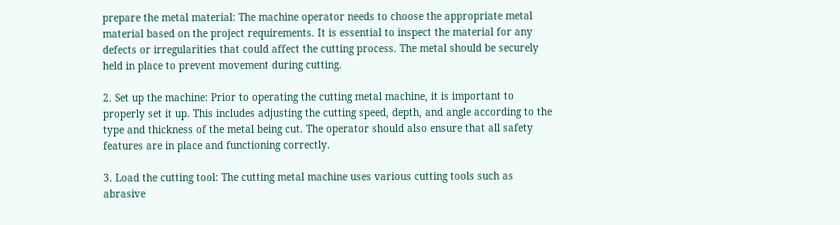prepare the metal material: The machine operator needs to choose the appropriate metal material based on the project requirements. It is essential to inspect the material for any defects or irregularities that could affect the cutting process. The metal should be securely held in place to prevent movement during cutting.

2. Set up the machine: Prior to operating the cutting metal machine, it is important to properly set it up. This includes adjusting the cutting speed, depth, and angle according to the type and thickness of the metal being cut. The operator should also ensure that all safety features are in place and functioning correctly.

3. Load the cutting tool: The cutting metal machine uses various cutting tools such as abrasive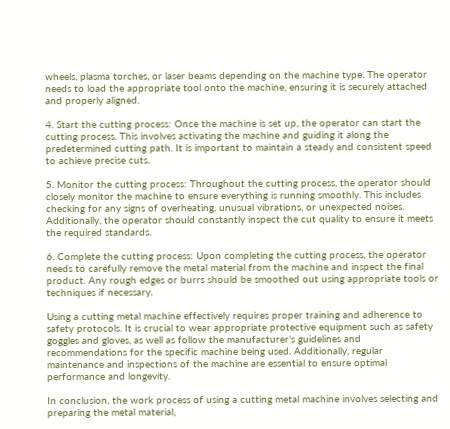wheels, plasma torches, or laser beams depending on the machine type. The operator needs to load the appropriate tool onto the machine, ensuring it is securely attached and properly aligned.

4. Start the cutting process: Once the machine is set up, the operator can start the cutting process. This involves activating the machine and guiding it along the predetermined cutting path. It is important to maintain a steady and consistent speed to achieve precise cuts.

5. Monitor the cutting process: Throughout the cutting process, the operator should closely monitor the machine to ensure everything is running smoothly. This includes checking for any signs of overheating, unusual vibrations, or unexpected noises. Additionally, the operator should constantly inspect the cut quality to ensure it meets the required standards.

6. Complete the cutting process: Upon completing the cutting process, the operator needs to carefully remove the metal material from the machine and inspect the final product. Any rough edges or burrs should be smoothed out using appropriate tools or techniques if necessary.

Using a cutting metal machine effectively requires proper training and adherence to safety protocols. It is crucial to wear appropriate protective equipment such as safety goggles and gloves, as well as follow the manufacturer’s guidelines and recommendations for the specific machine being used. Additionally, regular maintenance and inspections of the machine are essential to ensure optimal performance and longevity.

In conclusion, the work process of using a cutting metal machine involves selecting and preparing the metal material,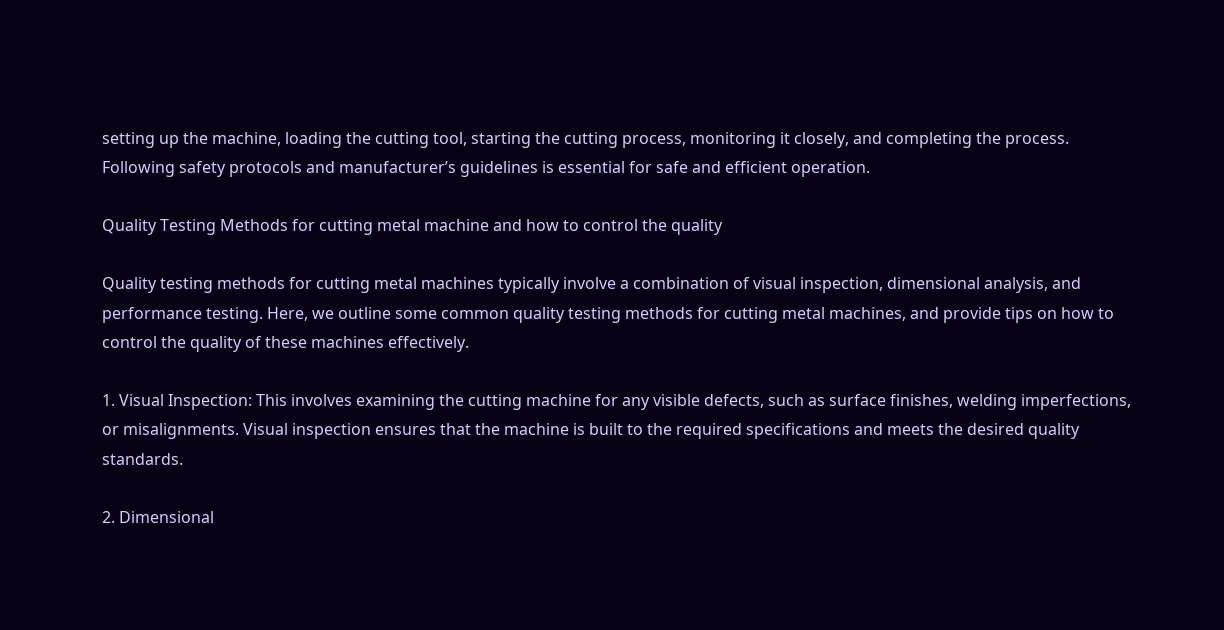setting up the machine, loading the cutting tool, starting the cutting process, monitoring it closely, and completing the process. Following safety protocols and manufacturer’s guidelines is essential for safe and efficient operation.

Quality Testing Methods for cutting metal machine and how to control the quality

Quality testing methods for cutting metal machines typically involve a combination of visual inspection, dimensional analysis, and performance testing. Here, we outline some common quality testing methods for cutting metal machines, and provide tips on how to control the quality of these machines effectively.

1. Visual Inspection: This involves examining the cutting machine for any visible defects, such as surface finishes, welding imperfections, or misalignments. Visual inspection ensures that the machine is built to the required specifications and meets the desired quality standards.

2. Dimensional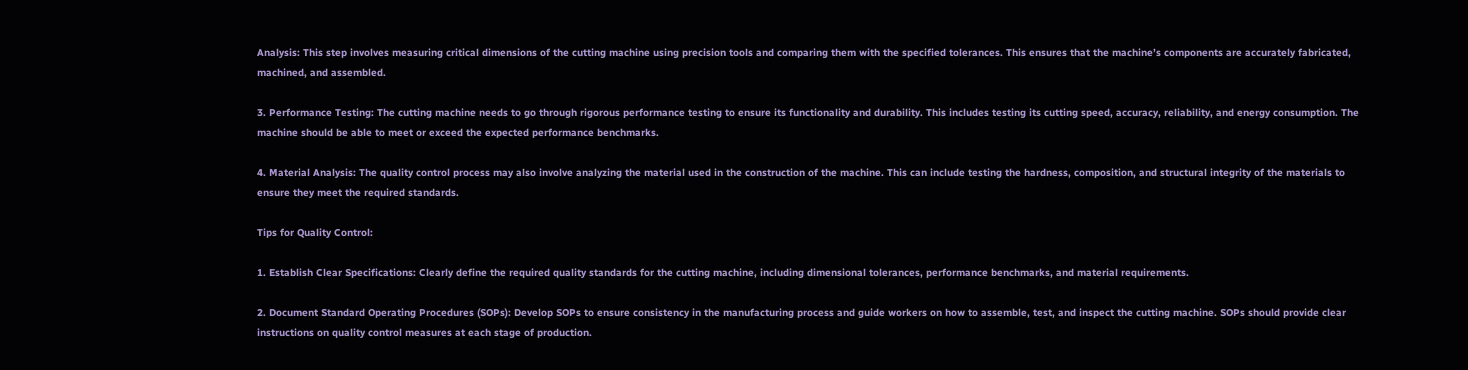Analysis: This step involves measuring critical dimensions of the cutting machine using precision tools and comparing them with the specified tolerances. This ensures that the machine’s components are accurately fabricated, machined, and assembled.

3. Performance Testing: The cutting machine needs to go through rigorous performance testing to ensure its functionality and durability. This includes testing its cutting speed, accuracy, reliability, and energy consumption. The machine should be able to meet or exceed the expected performance benchmarks.

4. Material Analysis: The quality control process may also involve analyzing the material used in the construction of the machine. This can include testing the hardness, composition, and structural integrity of the materials to ensure they meet the required standards.

Tips for Quality Control:

1. Establish Clear Specifications: Clearly define the required quality standards for the cutting machine, including dimensional tolerances, performance benchmarks, and material requirements.

2. Document Standard Operating Procedures (SOPs): Develop SOPs to ensure consistency in the manufacturing process and guide workers on how to assemble, test, and inspect the cutting machine. SOPs should provide clear instructions on quality control measures at each stage of production.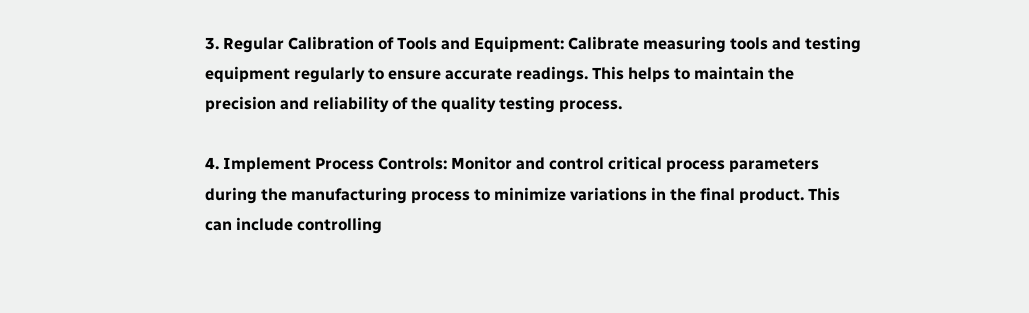3. Regular Calibration of Tools and Equipment: Calibrate measuring tools and testing equipment regularly to ensure accurate readings. This helps to maintain the precision and reliability of the quality testing process.

4. Implement Process Controls: Monitor and control critical process parameters during the manufacturing process to minimize variations in the final product. This can include controlling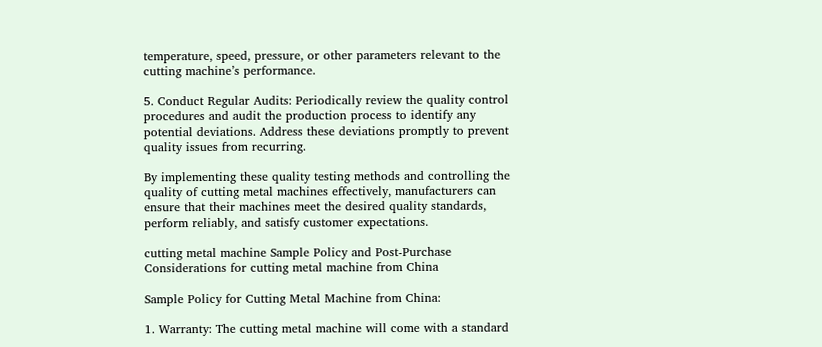temperature, speed, pressure, or other parameters relevant to the cutting machine’s performance.

5. Conduct Regular Audits: Periodically review the quality control procedures and audit the production process to identify any potential deviations. Address these deviations promptly to prevent quality issues from recurring.

By implementing these quality testing methods and controlling the quality of cutting metal machines effectively, manufacturers can ensure that their machines meet the desired quality standards, perform reliably, and satisfy customer expectations.

cutting metal machine Sample Policy and Post-Purchase Considerations for cutting metal machine from China

Sample Policy for Cutting Metal Machine from China:

1. Warranty: The cutting metal machine will come with a standard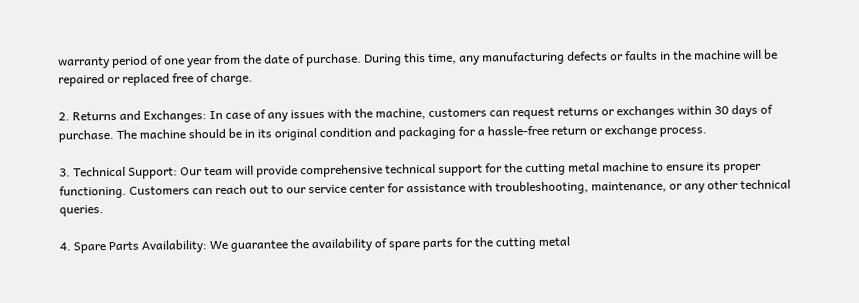warranty period of one year from the date of purchase. During this time, any manufacturing defects or faults in the machine will be repaired or replaced free of charge.

2. Returns and Exchanges: In case of any issues with the machine, customers can request returns or exchanges within 30 days of purchase. The machine should be in its original condition and packaging for a hassle-free return or exchange process.

3. Technical Support: Our team will provide comprehensive technical support for the cutting metal machine to ensure its proper functioning. Customers can reach out to our service center for assistance with troubleshooting, maintenance, or any other technical queries.

4. Spare Parts Availability: We guarantee the availability of spare parts for the cutting metal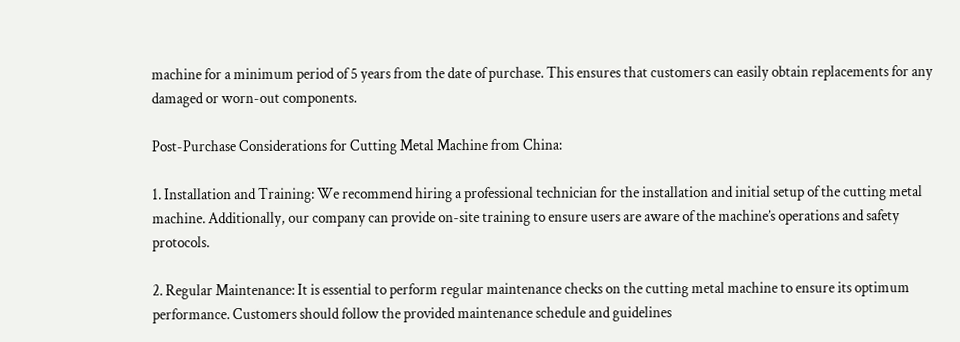machine for a minimum period of 5 years from the date of purchase. This ensures that customers can easily obtain replacements for any damaged or worn-out components.

Post-Purchase Considerations for Cutting Metal Machine from China:

1. Installation and Training: We recommend hiring a professional technician for the installation and initial setup of the cutting metal machine. Additionally, our company can provide on-site training to ensure users are aware of the machine’s operations and safety protocols.

2. Regular Maintenance: It is essential to perform regular maintenance checks on the cutting metal machine to ensure its optimum performance. Customers should follow the provided maintenance schedule and guidelines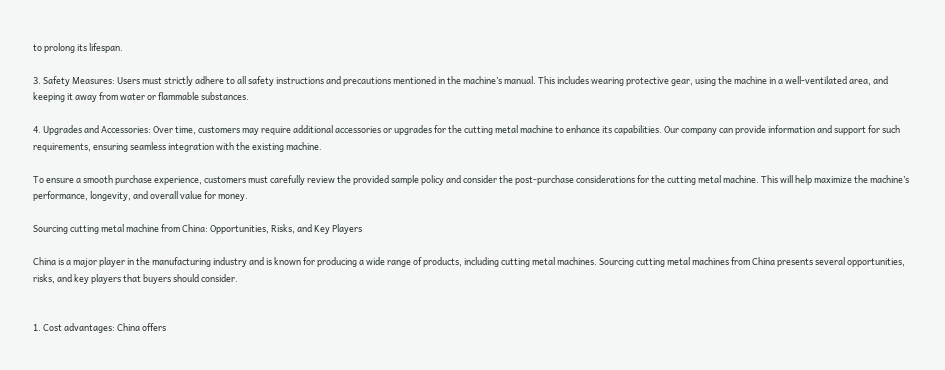to prolong its lifespan.

3. Safety Measures: Users must strictly adhere to all safety instructions and precautions mentioned in the machine’s manual. This includes wearing protective gear, using the machine in a well-ventilated area, and keeping it away from water or flammable substances.

4. Upgrades and Accessories: Over time, customers may require additional accessories or upgrades for the cutting metal machine to enhance its capabilities. Our company can provide information and support for such requirements, ensuring seamless integration with the existing machine.

To ensure a smooth purchase experience, customers must carefully review the provided sample policy and consider the post-purchase considerations for the cutting metal machine. This will help maximize the machine’s performance, longevity, and overall value for money.

Sourcing cutting metal machine from China: Opportunities, Risks, and Key Players

China is a major player in the manufacturing industry and is known for producing a wide range of products, including cutting metal machines. Sourcing cutting metal machines from China presents several opportunities, risks, and key players that buyers should consider.


1. Cost advantages: China offers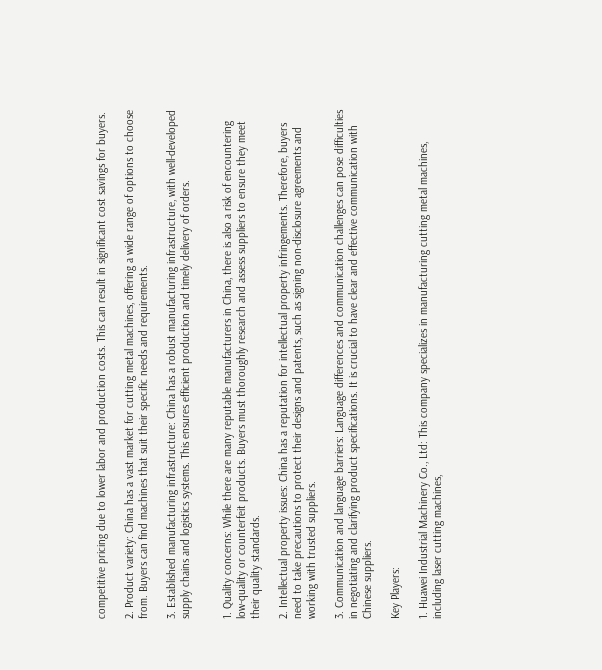competitive pricing due to lower labor and production costs. This can result in significant cost savings for buyers.

2. Product variety: China has a vast market for cutting metal machines, offering a wide range of options to choose from. Buyers can find machines that suit their specific needs and requirements.

3. Established manufacturing infrastructure: China has a robust manufacturing infrastructure, with well-developed supply chains and logistics systems. This ensures efficient production and timely delivery of orders.


1. Quality concerns: While there are many reputable manufacturers in China, there is also a risk of encountering low-quality or counterfeit products. Buyers must thoroughly research and assess suppliers to ensure they meet their quality standards.

2. Intellectual property issues: China has a reputation for intellectual property infringements. Therefore, buyers need to take precautions to protect their designs and patents, such as signing non-disclosure agreements and working with trusted suppliers.

3. Communication and language barriers: Language differences and communication challenges can pose difficulties in negotiating and clarifying product specifications. It is crucial to have clear and effective communication with Chinese suppliers.

Key Players:

1. Huawei Industrial Machinery Co., Ltd: This company specializes in manufacturing cutting metal machines, including laser cutting machines,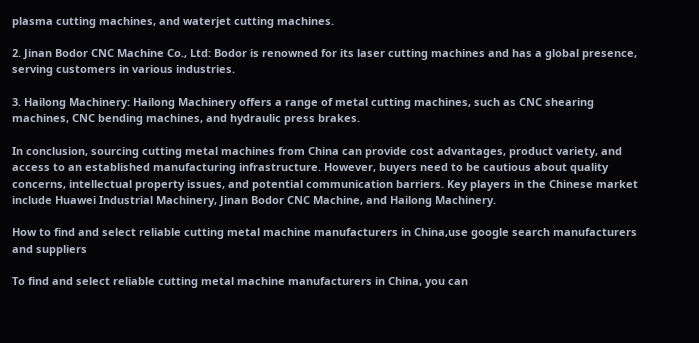plasma cutting machines, and waterjet cutting machines.

2. Jinan Bodor CNC Machine Co., Ltd: Bodor is renowned for its laser cutting machines and has a global presence, serving customers in various industries.

3. Hailong Machinery: Hailong Machinery offers a range of metal cutting machines, such as CNC shearing machines, CNC bending machines, and hydraulic press brakes.

In conclusion, sourcing cutting metal machines from China can provide cost advantages, product variety, and access to an established manufacturing infrastructure. However, buyers need to be cautious about quality concerns, intellectual property issues, and potential communication barriers. Key players in the Chinese market include Huawei Industrial Machinery, Jinan Bodor CNC Machine, and Hailong Machinery.

How to find and select reliable cutting metal machine manufacturers in China,use google search manufacturers and suppliers

To find and select reliable cutting metal machine manufacturers in China, you can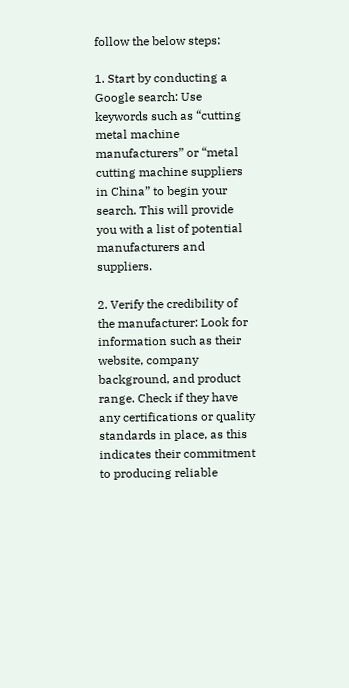follow the below steps:

1. Start by conducting a Google search: Use keywords such as “cutting metal machine manufacturers” or “metal cutting machine suppliers in China” to begin your search. This will provide you with a list of potential manufacturers and suppliers.

2. Verify the credibility of the manufacturer: Look for information such as their website, company background, and product range. Check if they have any certifications or quality standards in place, as this indicates their commitment to producing reliable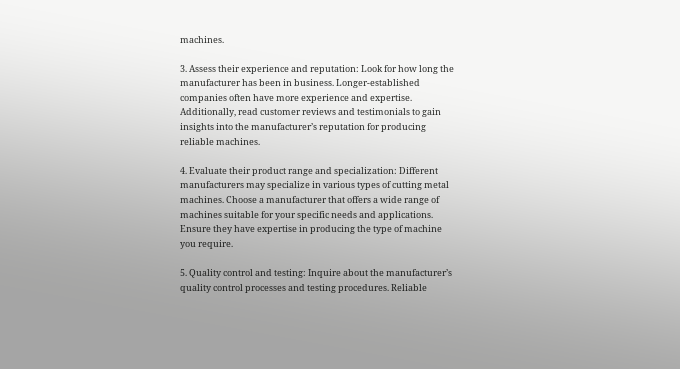machines.

3. Assess their experience and reputation: Look for how long the manufacturer has been in business. Longer-established companies often have more experience and expertise. Additionally, read customer reviews and testimonials to gain insights into the manufacturer’s reputation for producing reliable machines.

4. Evaluate their product range and specialization: Different manufacturers may specialize in various types of cutting metal machines. Choose a manufacturer that offers a wide range of machines suitable for your specific needs and applications. Ensure they have expertise in producing the type of machine you require.

5. Quality control and testing: Inquire about the manufacturer’s quality control processes and testing procedures. Reliable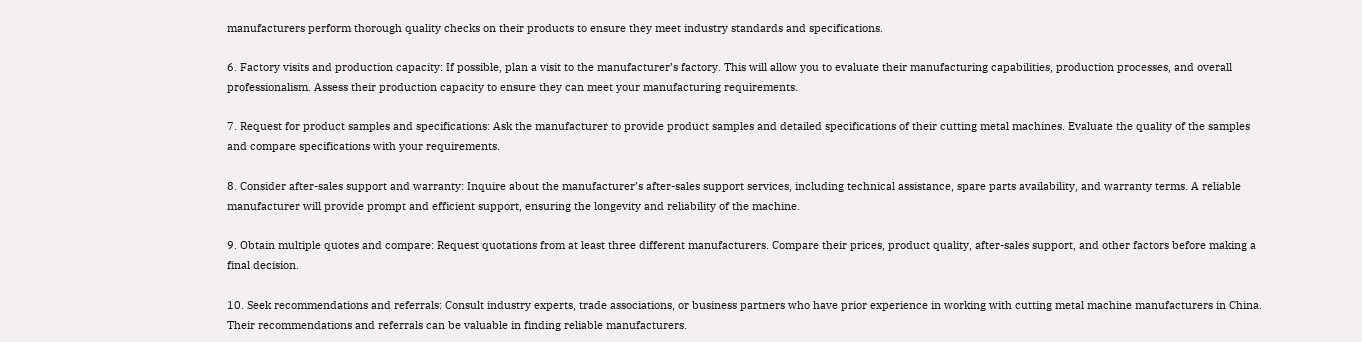manufacturers perform thorough quality checks on their products to ensure they meet industry standards and specifications.

6. Factory visits and production capacity: If possible, plan a visit to the manufacturer’s factory. This will allow you to evaluate their manufacturing capabilities, production processes, and overall professionalism. Assess their production capacity to ensure they can meet your manufacturing requirements.

7. Request for product samples and specifications: Ask the manufacturer to provide product samples and detailed specifications of their cutting metal machines. Evaluate the quality of the samples and compare specifications with your requirements.

8. Consider after-sales support and warranty: Inquire about the manufacturer’s after-sales support services, including technical assistance, spare parts availability, and warranty terms. A reliable manufacturer will provide prompt and efficient support, ensuring the longevity and reliability of the machine.

9. Obtain multiple quotes and compare: Request quotations from at least three different manufacturers. Compare their prices, product quality, after-sales support, and other factors before making a final decision.

10. Seek recommendations and referrals: Consult industry experts, trade associations, or business partners who have prior experience in working with cutting metal machine manufacturers in China. Their recommendations and referrals can be valuable in finding reliable manufacturers.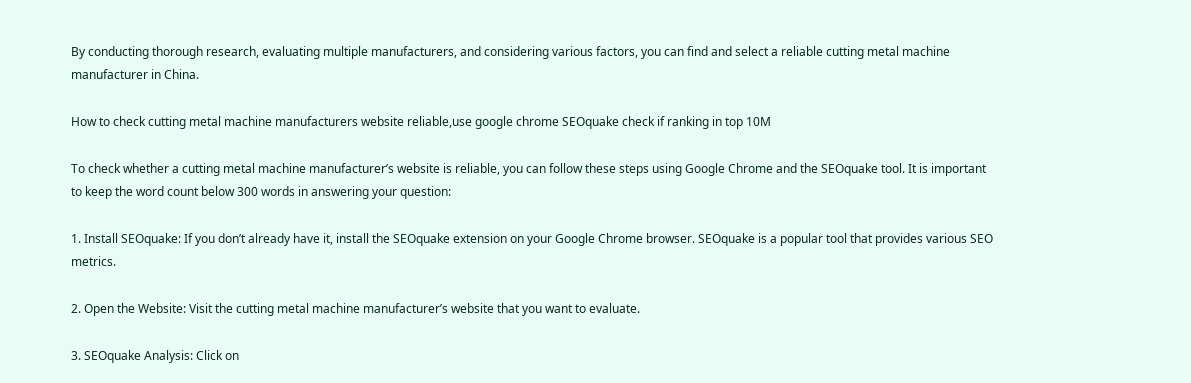By conducting thorough research, evaluating multiple manufacturers, and considering various factors, you can find and select a reliable cutting metal machine manufacturer in China.

How to check cutting metal machine manufacturers website reliable,use google chrome SEOquake check if ranking in top 10M

To check whether a cutting metal machine manufacturer’s website is reliable, you can follow these steps using Google Chrome and the SEOquake tool. It is important to keep the word count below 300 words in answering your question:

1. Install SEOquake: If you don’t already have it, install the SEOquake extension on your Google Chrome browser. SEOquake is a popular tool that provides various SEO metrics.

2. Open the Website: Visit the cutting metal machine manufacturer’s website that you want to evaluate.

3. SEOquake Analysis: Click on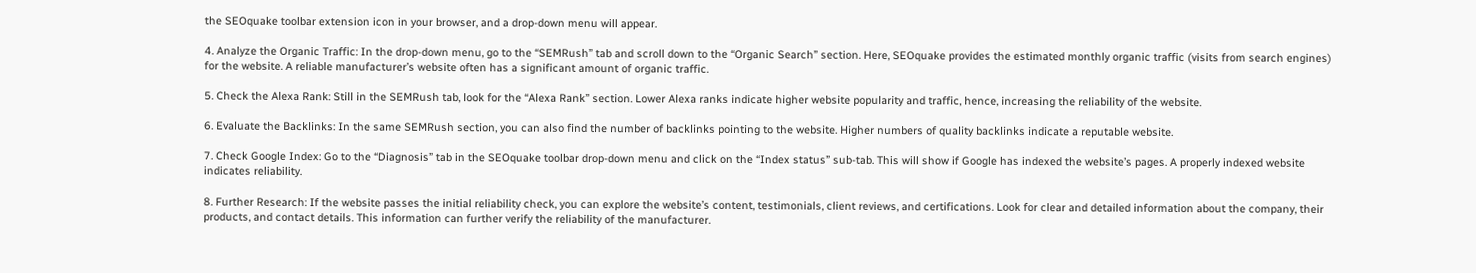the SEOquake toolbar extension icon in your browser, and a drop-down menu will appear.

4. Analyze the Organic Traffic: In the drop-down menu, go to the “SEMRush” tab and scroll down to the “Organic Search” section. Here, SEOquake provides the estimated monthly organic traffic (visits from search engines) for the website. A reliable manufacturer’s website often has a significant amount of organic traffic.

5. Check the Alexa Rank: Still in the SEMRush tab, look for the “Alexa Rank” section. Lower Alexa ranks indicate higher website popularity and traffic, hence, increasing the reliability of the website.

6. Evaluate the Backlinks: In the same SEMRush section, you can also find the number of backlinks pointing to the website. Higher numbers of quality backlinks indicate a reputable website.

7. Check Google Index: Go to the “Diagnosis” tab in the SEOquake toolbar drop-down menu and click on the “Index status” sub-tab. This will show if Google has indexed the website’s pages. A properly indexed website indicates reliability.

8. Further Research: If the website passes the initial reliability check, you can explore the website’s content, testimonials, client reviews, and certifications. Look for clear and detailed information about the company, their products, and contact details. This information can further verify the reliability of the manufacturer.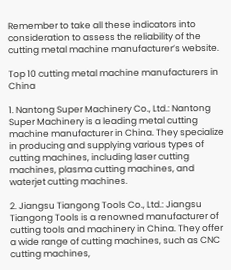Remember to take all these indicators into consideration to assess the reliability of the cutting metal machine manufacturer’s website.

Top 10 cutting metal machine manufacturers in China

1. Nantong Super Machinery Co., Ltd.: Nantong Super Machinery is a leading metal cutting machine manufacturer in China. They specialize in producing and supplying various types of cutting machines, including laser cutting machines, plasma cutting machines, and waterjet cutting machines.

2. Jiangsu Tiangong Tools Co., Ltd.: Jiangsu Tiangong Tools is a renowned manufacturer of cutting tools and machinery in China. They offer a wide range of cutting machines, such as CNC cutting machines,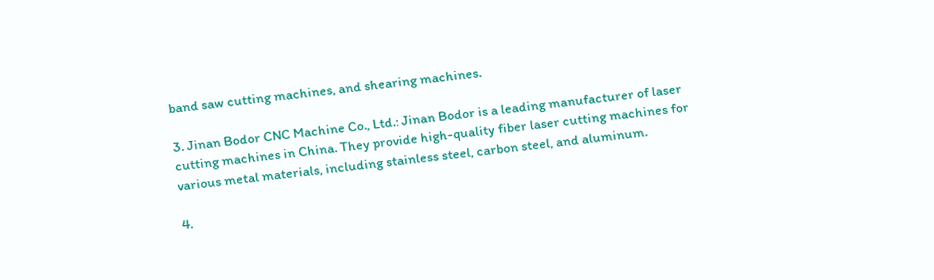band saw cutting machines, and shearing machines.

3. Jinan Bodor CNC Machine Co., Ltd.: Jinan Bodor is a leading manufacturer of laser cutting machines in China. They provide high-quality fiber laser cutting machines for various metal materials, including stainless steel, carbon steel, and aluminum.

4.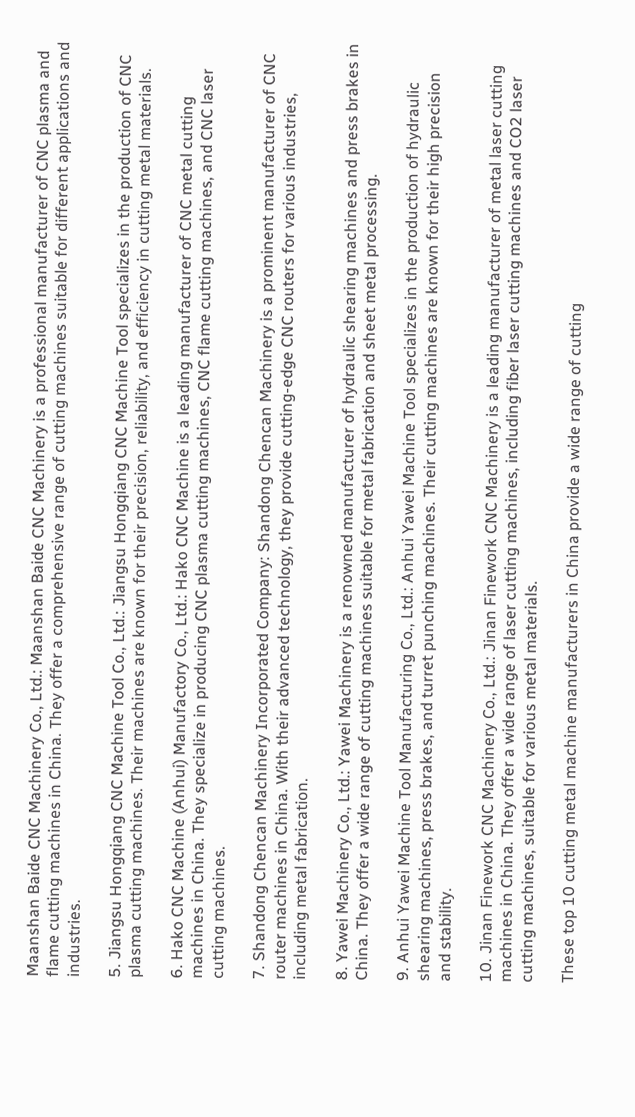Maanshan Baide CNC Machinery Co., Ltd.: Maanshan Baide CNC Machinery is a professional manufacturer of CNC plasma and flame cutting machines in China. They offer a comprehensive range of cutting machines suitable for different applications and industries.

5. Jiangsu Hongqiang CNC Machine Tool Co., Ltd.: Jiangsu Hongqiang CNC Machine Tool specializes in the production of CNC plasma cutting machines. Their machines are known for their precision, reliability, and efficiency in cutting metal materials.

6. Hako CNC Machine (Anhui) Manufactory Co., Ltd.: Hako CNC Machine is a leading manufacturer of CNC metal cutting machines in China. They specialize in producing CNC plasma cutting machines, CNC flame cutting machines, and CNC laser cutting machines.

7. Shandong Chencan Machinery Incorporated Company: Shandong Chencan Machinery is a prominent manufacturer of CNC router machines in China. With their advanced technology, they provide cutting-edge CNC routers for various industries, including metal fabrication.

8. Yawei Machinery Co., Ltd.: Yawei Machinery is a renowned manufacturer of hydraulic shearing machines and press brakes in China. They offer a wide range of cutting machines suitable for metal fabrication and sheet metal processing.

9. Anhui Yawei Machine Tool Manufacturing Co., Ltd.: Anhui Yawei Machine Tool specializes in the production of hydraulic shearing machines, press brakes, and turret punching machines. Their cutting machines are known for their high precision and stability.

10. Jinan Finework CNC Machinery Co., Ltd.: Jinan Finework CNC Machinery is a leading manufacturer of metal laser cutting machines in China. They offer a wide range of laser cutting machines, including fiber laser cutting machines and CO2 laser cutting machines, suitable for various metal materials.

These top 10 cutting metal machine manufacturers in China provide a wide range of cutting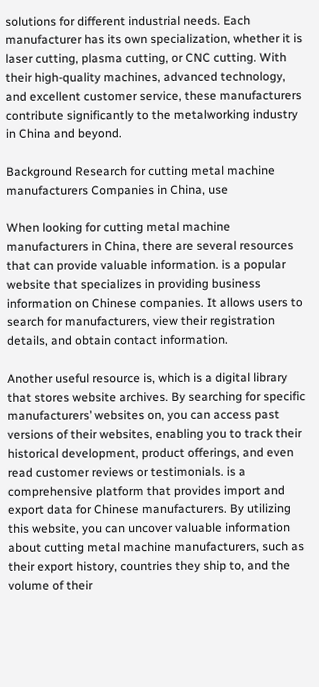solutions for different industrial needs. Each manufacturer has its own specialization, whether it is laser cutting, plasma cutting, or CNC cutting. With their high-quality machines, advanced technology, and excellent customer service, these manufacturers contribute significantly to the metalworking industry in China and beyond.

Background Research for cutting metal machine manufacturers Companies in China, use

When looking for cutting metal machine manufacturers in China, there are several resources that can provide valuable information. is a popular website that specializes in providing business information on Chinese companies. It allows users to search for manufacturers, view their registration details, and obtain contact information.

Another useful resource is, which is a digital library that stores website archives. By searching for specific manufacturers’ websites on, you can access past versions of their websites, enabling you to track their historical development, product offerings, and even read customer reviews or testimonials. is a comprehensive platform that provides import and export data for Chinese manufacturers. By utilizing this website, you can uncover valuable information about cutting metal machine manufacturers, such as their export history, countries they ship to, and the volume of their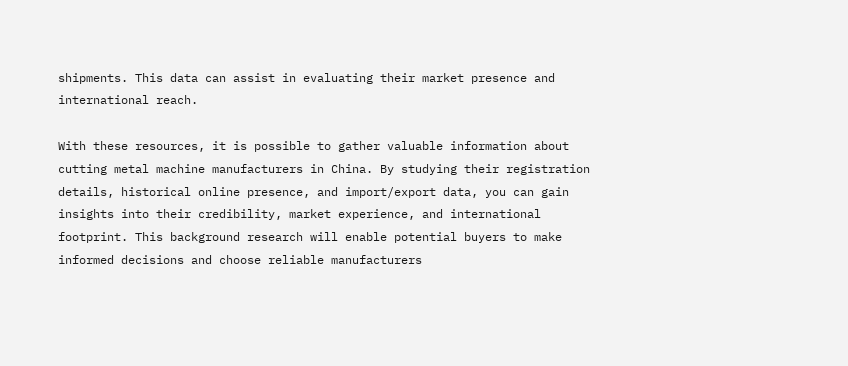shipments. This data can assist in evaluating their market presence and international reach.

With these resources, it is possible to gather valuable information about cutting metal machine manufacturers in China. By studying their registration details, historical online presence, and import/export data, you can gain insights into their credibility, market experience, and international footprint. This background research will enable potential buyers to make informed decisions and choose reliable manufacturers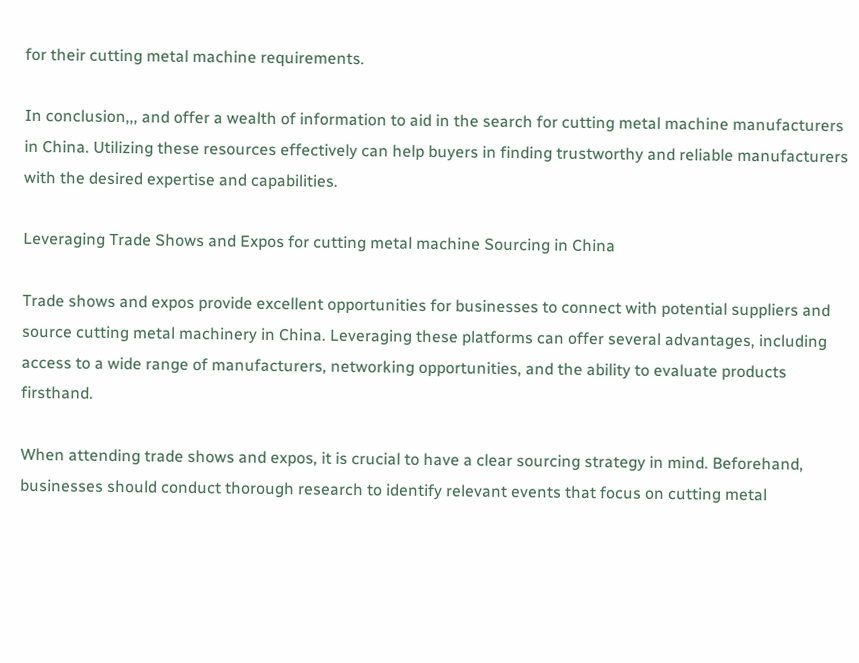for their cutting metal machine requirements.

In conclusion,,, and offer a wealth of information to aid in the search for cutting metal machine manufacturers in China. Utilizing these resources effectively can help buyers in finding trustworthy and reliable manufacturers with the desired expertise and capabilities.

Leveraging Trade Shows and Expos for cutting metal machine Sourcing in China

Trade shows and expos provide excellent opportunities for businesses to connect with potential suppliers and source cutting metal machinery in China. Leveraging these platforms can offer several advantages, including access to a wide range of manufacturers, networking opportunities, and the ability to evaluate products firsthand.

When attending trade shows and expos, it is crucial to have a clear sourcing strategy in mind. Beforehand, businesses should conduct thorough research to identify relevant events that focus on cutting metal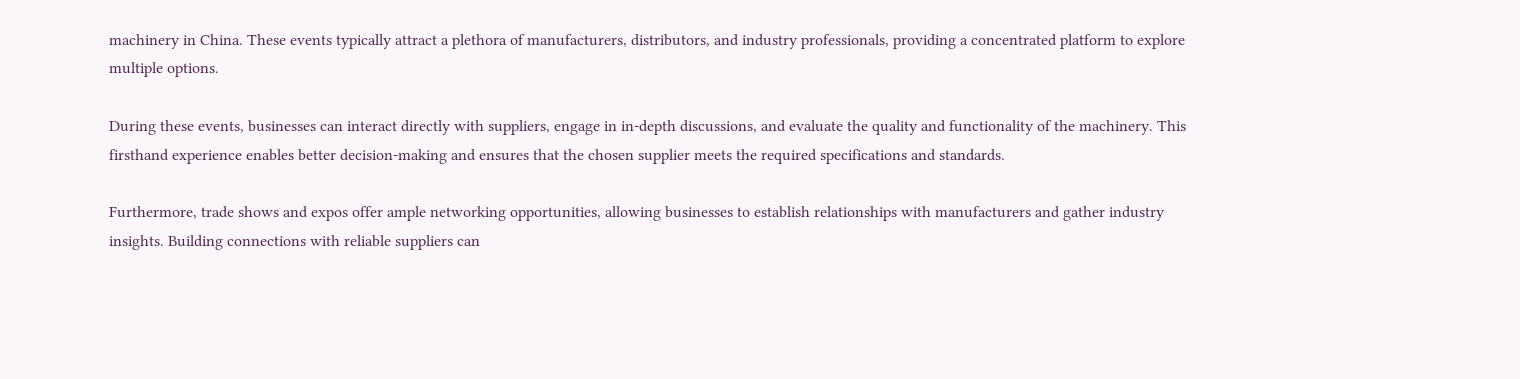machinery in China. These events typically attract a plethora of manufacturers, distributors, and industry professionals, providing a concentrated platform to explore multiple options.

During these events, businesses can interact directly with suppliers, engage in in-depth discussions, and evaluate the quality and functionality of the machinery. This firsthand experience enables better decision-making and ensures that the chosen supplier meets the required specifications and standards.

Furthermore, trade shows and expos offer ample networking opportunities, allowing businesses to establish relationships with manufacturers and gather industry insights. Building connections with reliable suppliers can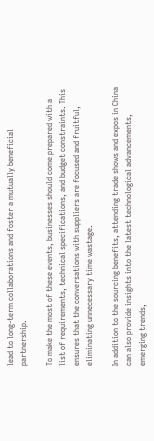lead to long-term collaborations and foster a mutually beneficial partnership.

To make the most of these events, businesses should come prepared with a list of requirements, technical specifications, and budget constraints. This ensures that the conversations with suppliers are focused and fruitful, eliminating unnecessary time wastage.

In addition to the sourcing benefits, attending trade shows and expos in China can also provide insights into the latest technological advancements, emerging trends,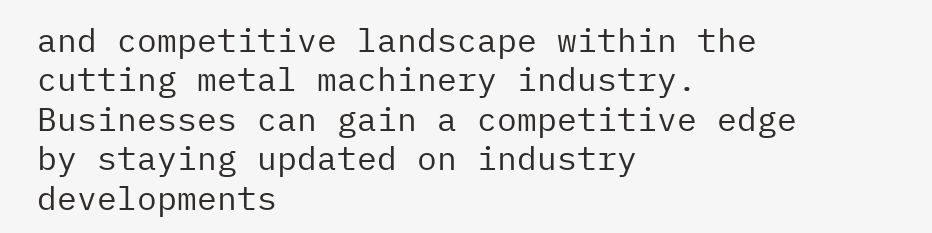and competitive landscape within the cutting metal machinery industry. Businesses can gain a competitive edge by staying updated on industry developments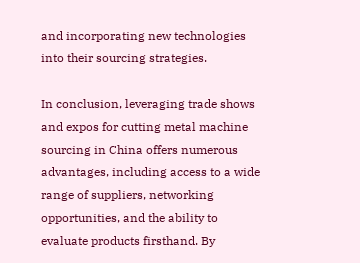and incorporating new technologies into their sourcing strategies.

In conclusion, leveraging trade shows and expos for cutting metal machine sourcing in China offers numerous advantages, including access to a wide range of suppliers, networking opportunities, and the ability to evaluate products firsthand. By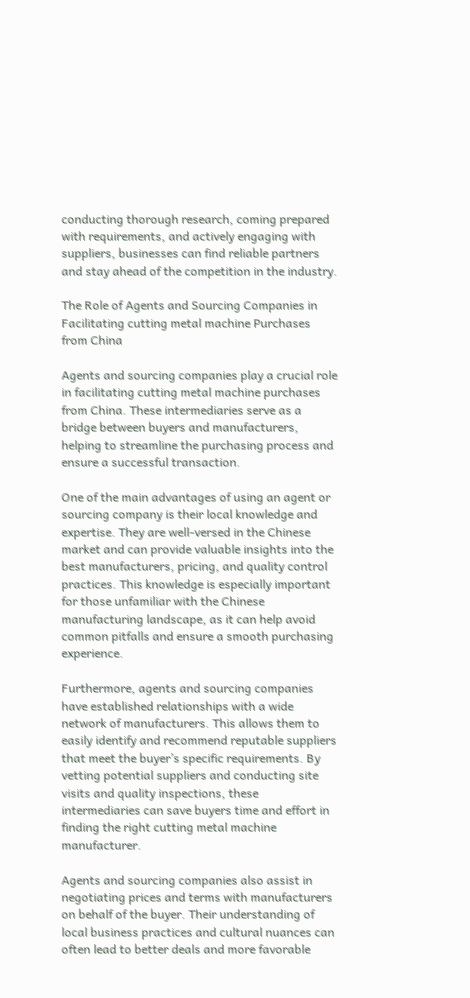conducting thorough research, coming prepared with requirements, and actively engaging with suppliers, businesses can find reliable partners and stay ahead of the competition in the industry.

The Role of Agents and Sourcing Companies in Facilitating cutting metal machine Purchases from China

Agents and sourcing companies play a crucial role in facilitating cutting metal machine purchases from China. These intermediaries serve as a bridge between buyers and manufacturers, helping to streamline the purchasing process and ensure a successful transaction.

One of the main advantages of using an agent or sourcing company is their local knowledge and expertise. They are well-versed in the Chinese market and can provide valuable insights into the best manufacturers, pricing, and quality control practices. This knowledge is especially important for those unfamiliar with the Chinese manufacturing landscape, as it can help avoid common pitfalls and ensure a smooth purchasing experience.

Furthermore, agents and sourcing companies have established relationships with a wide network of manufacturers. This allows them to easily identify and recommend reputable suppliers that meet the buyer’s specific requirements. By vetting potential suppliers and conducting site visits and quality inspections, these intermediaries can save buyers time and effort in finding the right cutting metal machine manufacturer.

Agents and sourcing companies also assist in negotiating prices and terms with manufacturers on behalf of the buyer. Their understanding of local business practices and cultural nuances can often lead to better deals and more favorable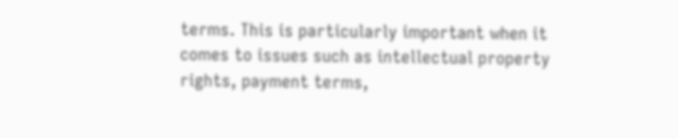terms. This is particularly important when it comes to issues such as intellectual property rights, payment terms,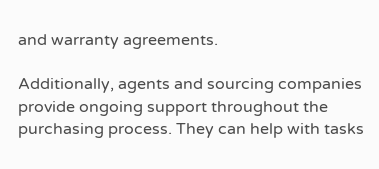and warranty agreements.

Additionally, agents and sourcing companies provide ongoing support throughout the purchasing process. They can help with tasks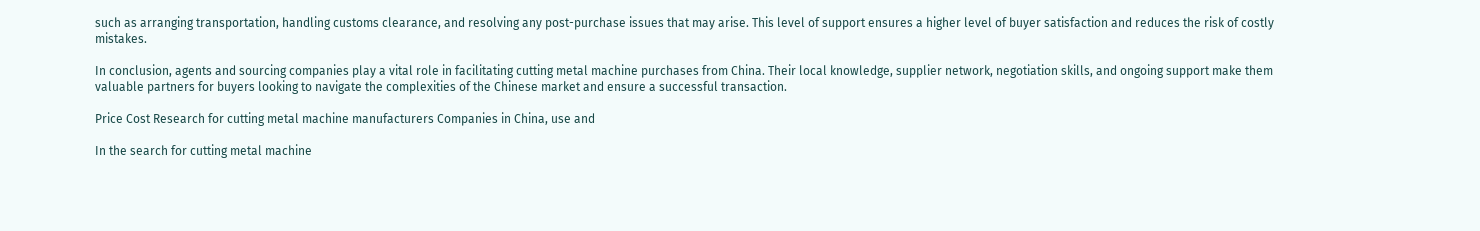such as arranging transportation, handling customs clearance, and resolving any post-purchase issues that may arise. This level of support ensures a higher level of buyer satisfaction and reduces the risk of costly mistakes.

In conclusion, agents and sourcing companies play a vital role in facilitating cutting metal machine purchases from China. Their local knowledge, supplier network, negotiation skills, and ongoing support make them valuable partners for buyers looking to navigate the complexities of the Chinese market and ensure a successful transaction.

Price Cost Research for cutting metal machine manufacturers Companies in China, use and

In the search for cutting metal machine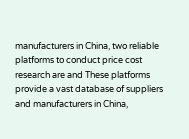manufacturers in China, two reliable platforms to conduct price cost research are and These platforms provide a vast database of suppliers and manufacturers in China,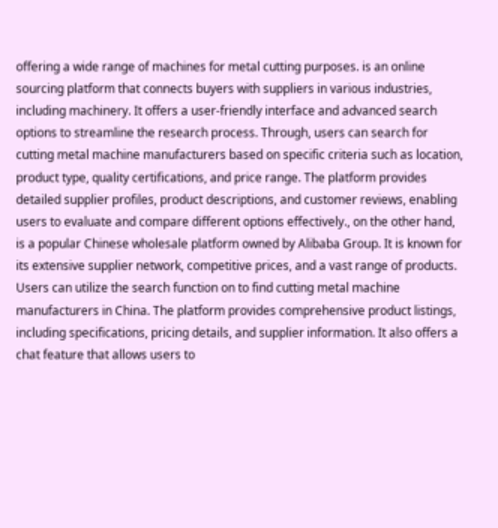offering a wide range of machines for metal cutting purposes. is an online sourcing platform that connects buyers with suppliers in various industries, including machinery. It offers a user-friendly interface and advanced search options to streamline the research process. Through, users can search for cutting metal machine manufacturers based on specific criteria such as location, product type, quality certifications, and price range. The platform provides detailed supplier profiles, product descriptions, and customer reviews, enabling users to evaluate and compare different options effectively., on the other hand, is a popular Chinese wholesale platform owned by Alibaba Group. It is known for its extensive supplier network, competitive prices, and a vast range of products. Users can utilize the search function on to find cutting metal machine manufacturers in China. The platform provides comprehensive product listings, including specifications, pricing details, and supplier information. It also offers a chat feature that allows users to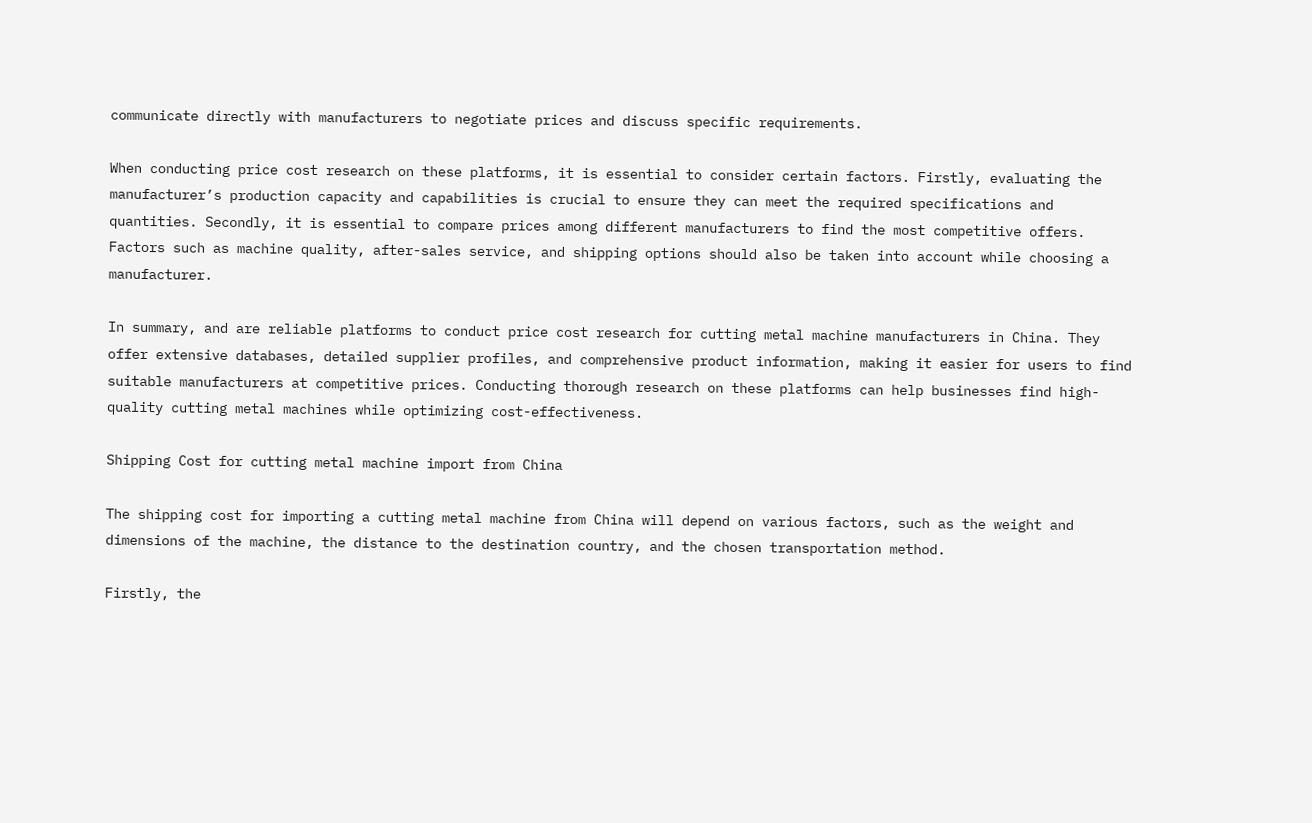communicate directly with manufacturers to negotiate prices and discuss specific requirements.

When conducting price cost research on these platforms, it is essential to consider certain factors. Firstly, evaluating the manufacturer’s production capacity and capabilities is crucial to ensure they can meet the required specifications and quantities. Secondly, it is essential to compare prices among different manufacturers to find the most competitive offers. Factors such as machine quality, after-sales service, and shipping options should also be taken into account while choosing a manufacturer.

In summary, and are reliable platforms to conduct price cost research for cutting metal machine manufacturers in China. They offer extensive databases, detailed supplier profiles, and comprehensive product information, making it easier for users to find suitable manufacturers at competitive prices. Conducting thorough research on these platforms can help businesses find high-quality cutting metal machines while optimizing cost-effectiveness.

Shipping Cost for cutting metal machine import from China

The shipping cost for importing a cutting metal machine from China will depend on various factors, such as the weight and dimensions of the machine, the distance to the destination country, and the chosen transportation method.

Firstly, the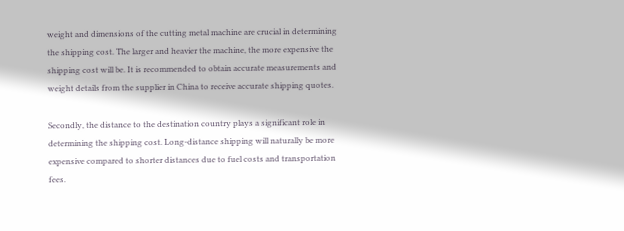weight and dimensions of the cutting metal machine are crucial in determining the shipping cost. The larger and heavier the machine, the more expensive the shipping cost will be. It is recommended to obtain accurate measurements and weight details from the supplier in China to receive accurate shipping quotes.

Secondly, the distance to the destination country plays a significant role in determining the shipping cost. Long-distance shipping will naturally be more expensive compared to shorter distances due to fuel costs and transportation fees.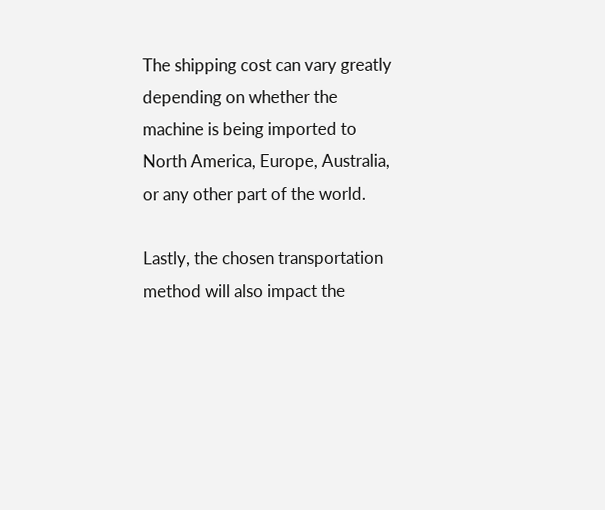The shipping cost can vary greatly depending on whether the machine is being imported to North America, Europe, Australia, or any other part of the world.

Lastly, the chosen transportation method will also impact the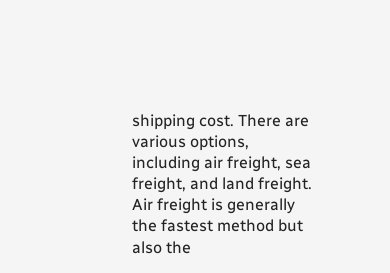shipping cost. There are various options, including air freight, sea freight, and land freight. Air freight is generally the fastest method but also the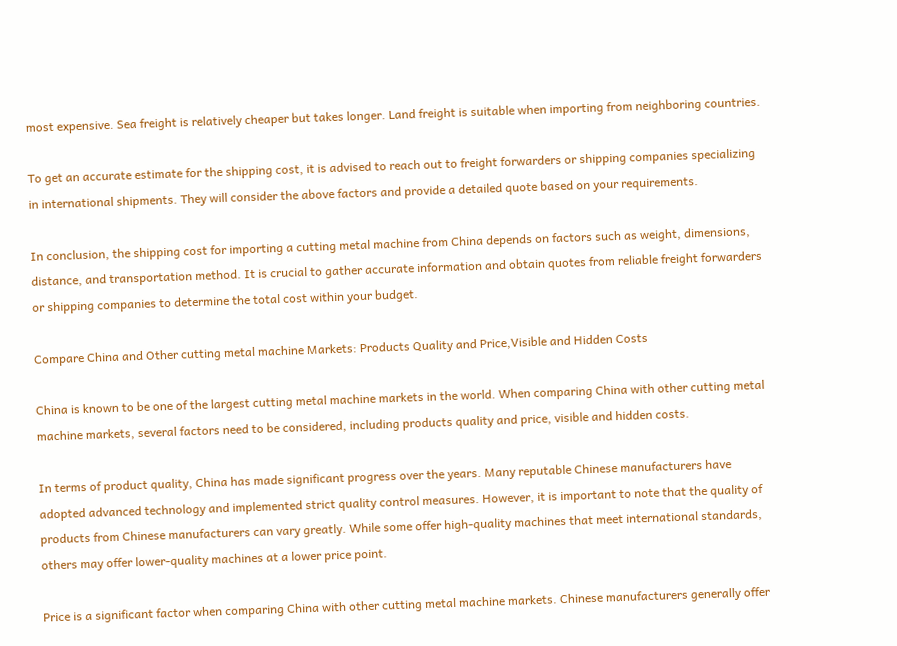most expensive. Sea freight is relatively cheaper but takes longer. Land freight is suitable when importing from neighboring countries.

To get an accurate estimate for the shipping cost, it is advised to reach out to freight forwarders or shipping companies specializing in international shipments. They will consider the above factors and provide a detailed quote based on your requirements.

In conclusion, the shipping cost for importing a cutting metal machine from China depends on factors such as weight, dimensions, distance, and transportation method. It is crucial to gather accurate information and obtain quotes from reliable freight forwarders or shipping companies to determine the total cost within your budget.

Compare China and Other cutting metal machine Markets: Products Quality and Price,Visible and Hidden Costs

China is known to be one of the largest cutting metal machine markets in the world. When comparing China with other cutting metal machine markets, several factors need to be considered, including products quality and price, visible and hidden costs.

In terms of product quality, China has made significant progress over the years. Many reputable Chinese manufacturers have adopted advanced technology and implemented strict quality control measures. However, it is important to note that the quality of products from Chinese manufacturers can vary greatly. While some offer high-quality machines that meet international standards, others may offer lower-quality machines at a lower price point.

Price is a significant factor when comparing China with other cutting metal machine markets. Chinese manufacturers generally offer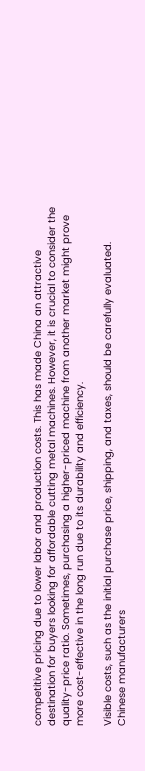competitive pricing due to lower labor and production costs. This has made China an attractive destination for buyers looking for affordable cutting metal machines. However, it is crucial to consider the quality-price ratio. Sometimes, purchasing a higher-priced machine from another market might prove more cost-effective in the long run due to its durability and efficiency.

Visible costs, such as the initial purchase price, shipping, and taxes, should be carefully evaluated. Chinese manufacturers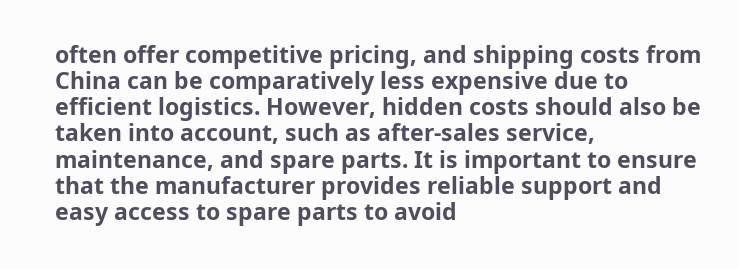often offer competitive pricing, and shipping costs from China can be comparatively less expensive due to efficient logistics. However, hidden costs should also be taken into account, such as after-sales service, maintenance, and spare parts. It is important to ensure that the manufacturer provides reliable support and easy access to spare parts to avoid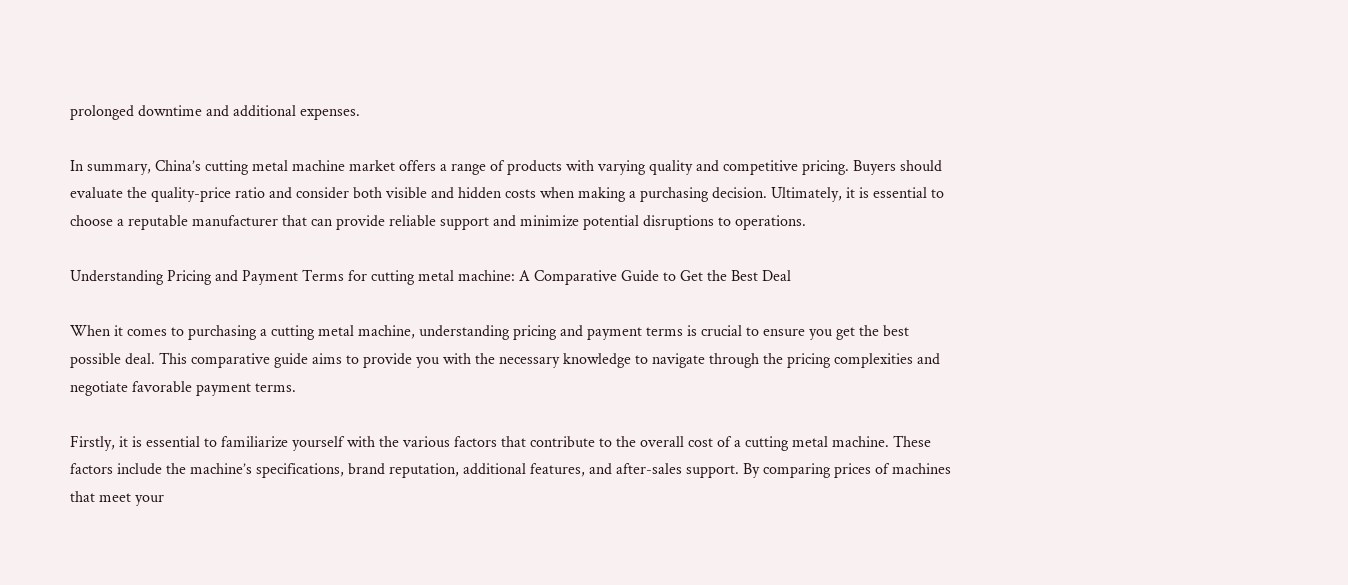prolonged downtime and additional expenses.

In summary, China’s cutting metal machine market offers a range of products with varying quality and competitive pricing. Buyers should evaluate the quality-price ratio and consider both visible and hidden costs when making a purchasing decision. Ultimately, it is essential to choose a reputable manufacturer that can provide reliable support and minimize potential disruptions to operations.

Understanding Pricing and Payment Terms for cutting metal machine: A Comparative Guide to Get the Best Deal

When it comes to purchasing a cutting metal machine, understanding pricing and payment terms is crucial to ensure you get the best possible deal. This comparative guide aims to provide you with the necessary knowledge to navigate through the pricing complexities and negotiate favorable payment terms.

Firstly, it is essential to familiarize yourself with the various factors that contribute to the overall cost of a cutting metal machine. These factors include the machine’s specifications, brand reputation, additional features, and after-sales support. By comparing prices of machines that meet your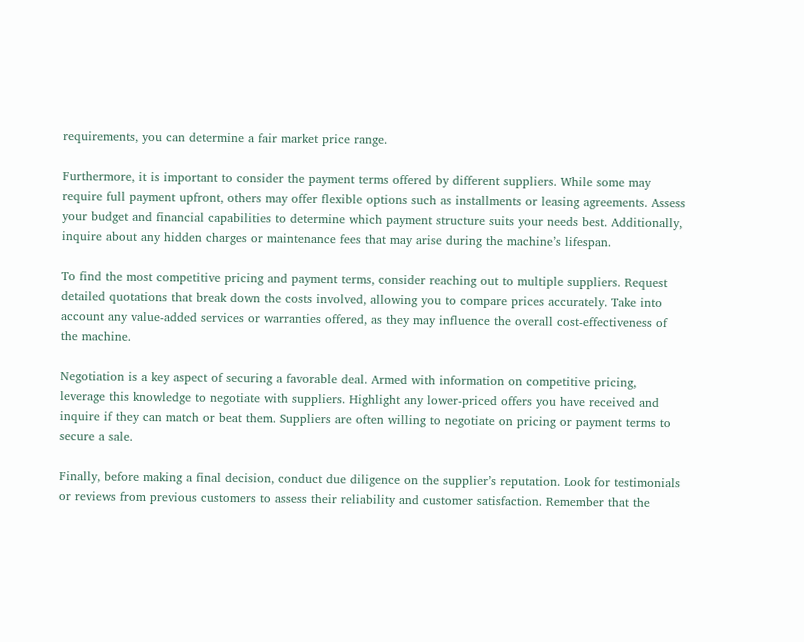requirements, you can determine a fair market price range.

Furthermore, it is important to consider the payment terms offered by different suppliers. While some may require full payment upfront, others may offer flexible options such as installments or leasing agreements. Assess your budget and financial capabilities to determine which payment structure suits your needs best. Additionally, inquire about any hidden charges or maintenance fees that may arise during the machine’s lifespan.

To find the most competitive pricing and payment terms, consider reaching out to multiple suppliers. Request detailed quotations that break down the costs involved, allowing you to compare prices accurately. Take into account any value-added services or warranties offered, as they may influence the overall cost-effectiveness of the machine.

Negotiation is a key aspect of securing a favorable deal. Armed with information on competitive pricing, leverage this knowledge to negotiate with suppliers. Highlight any lower-priced offers you have received and inquire if they can match or beat them. Suppliers are often willing to negotiate on pricing or payment terms to secure a sale.

Finally, before making a final decision, conduct due diligence on the supplier’s reputation. Look for testimonials or reviews from previous customers to assess their reliability and customer satisfaction. Remember that the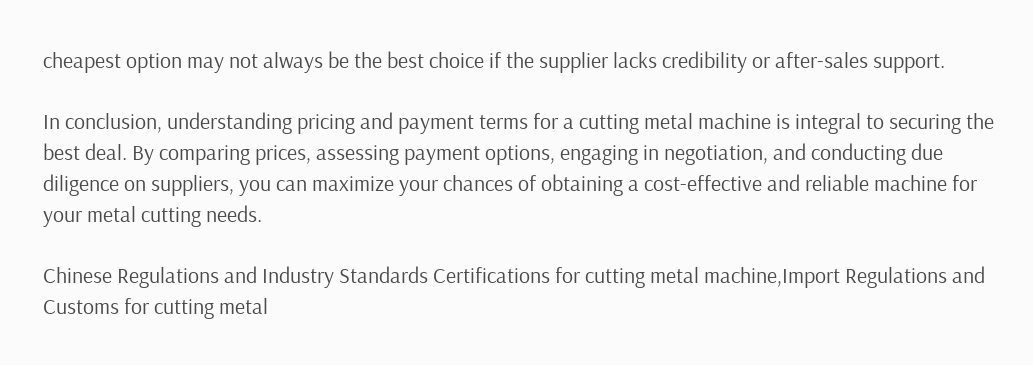cheapest option may not always be the best choice if the supplier lacks credibility or after-sales support.

In conclusion, understanding pricing and payment terms for a cutting metal machine is integral to securing the best deal. By comparing prices, assessing payment options, engaging in negotiation, and conducting due diligence on suppliers, you can maximize your chances of obtaining a cost-effective and reliable machine for your metal cutting needs.

Chinese Regulations and Industry Standards Certifications for cutting metal machine,Import Regulations and Customs for cutting metal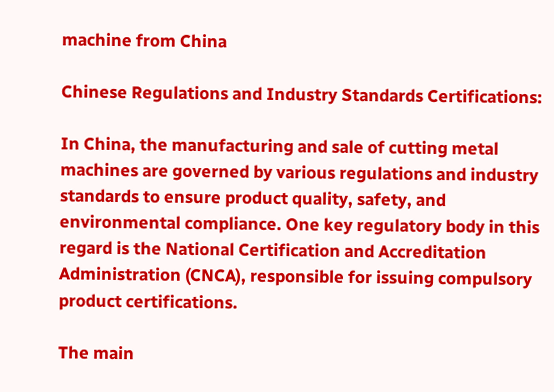machine from China

Chinese Regulations and Industry Standards Certifications:

In China, the manufacturing and sale of cutting metal machines are governed by various regulations and industry standards to ensure product quality, safety, and environmental compliance. One key regulatory body in this regard is the National Certification and Accreditation Administration (CNCA), responsible for issuing compulsory product certifications.

The main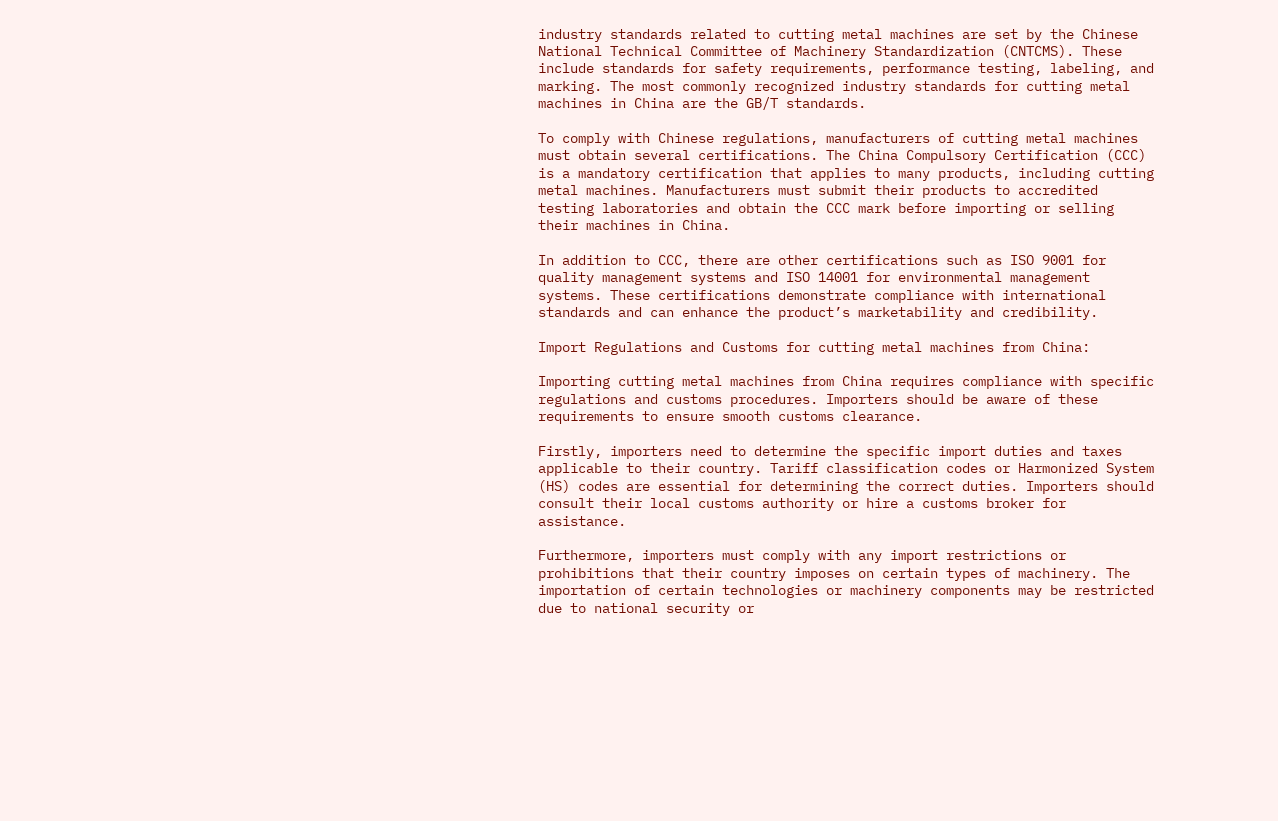industry standards related to cutting metal machines are set by the Chinese National Technical Committee of Machinery Standardization (CNTCMS). These include standards for safety requirements, performance testing, labeling, and marking. The most commonly recognized industry standards for cutting metal machines in China are the GB/T standards.

To comply with Chinese regulations, manufacturers of cutting metal machines must obtain several certifications. The China Compulsory Certification (CCC) is a mandatory certification that applies to many products, including cutting metal machines. Manufacturers must submit their products to accredited testing laboratories and obtain the CCC mark before importing or selling their machines in China.

In addition to CCC, there are other certifications such as ISO 9001 for quality management systems and ISO 14001 for environmental management systems. These certifications demonstrate compliance with international standards and can enhance the product’s marketability and credibility.

Import Regulations and Customs for cutting metal machines from China:

Importing cutting metal machines from China requires compliance with specific regulations and customs procedures. Importers should be aware of these requirements to ensure smooth customs clearance.

Firstly, importers need to determine the specific import duties and taxes applicable to their country. Tariff classification codes or Harmonized System (HS) codes are essential for determining the correct duties. Importers should consult their local customs authority or hire a customs broker for assistance.

Furthermore, importers must comply with any import restrictions or prohibitions that their country imposes on certain types of machinery. The importation of certain technologies or machinery components may be restricted due to national security or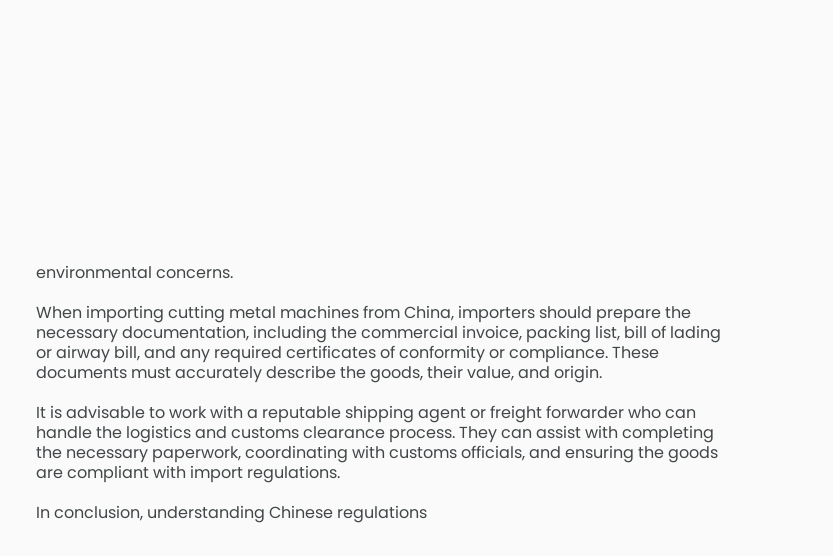environmental concerns.

When importing cutting metal machines from China, importers should prepare the necessary documentation, including the commercial invoice, packing list, bill of lading or airway bill, and any required certificates of conformity or compliance. These documents must accurately describe the goods, their value, and origin.

It is advisable to work with a reputable shipping agent or freight forwarder who can handle the logistics and customs clearance process. They can assist with completing the necessary paperwork, coordinating with customs officials, and ensuring the goods are compliant with import regulations.

In conclusion, understanding Chinese regulations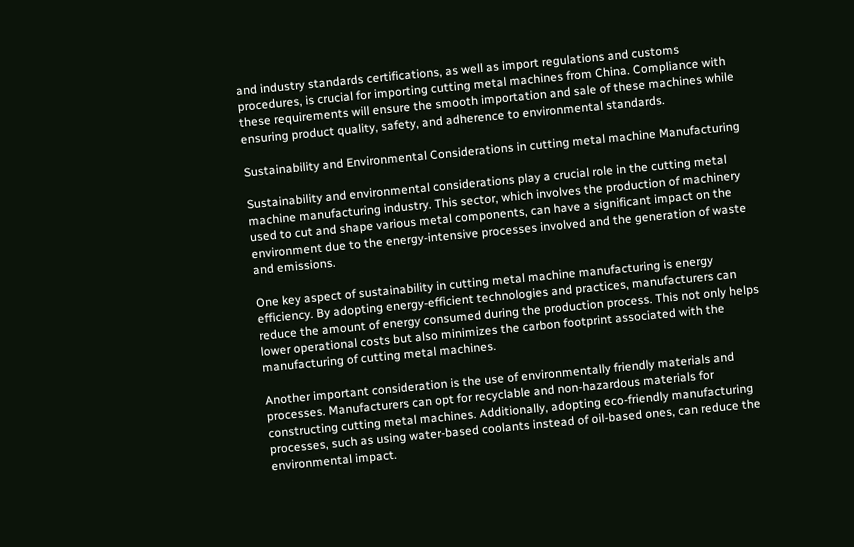and industry standards certifications, as well as import regulations and customs procedures, is crucial for importing cutting metal machines from China. Compliance with these requirements will ensure the smooth importation and sale of these machines while ensuring product quality, safety, and adherence to environmental standards.

Sustainability and Environmental Considerations in cutting metal machine Manufacturing

Sustainability and environmental considerations play a crucial role in the cutting metal machine manufacturing industry. This sector, which involves the production of machinery used to cut and shape various metal components, can have a significant impact on the environment due to the energy-intensive processes involved and the generation of waste and emissions.

One key aspect of sustainability in cutting metal machine manufacturing is energy efficiency. By adopting energy-efficient technologies and practices, manufacturers can reduce the amount of energy consumed during the production process. This not only helps lower operational costs but also minimizes the carbon footprint associated with the manufacturing of cutting metal machines.

Another important consideration is the use of environmentally friendly materials and processes. Manufacturers can opt for recyclable and non-hazardous materials for constructing cutting metal machines. Additionally, adopting eco-friendly manufacturing processes, such as using water-based coolants instead of oil-based ones, can reduce the environmental impact.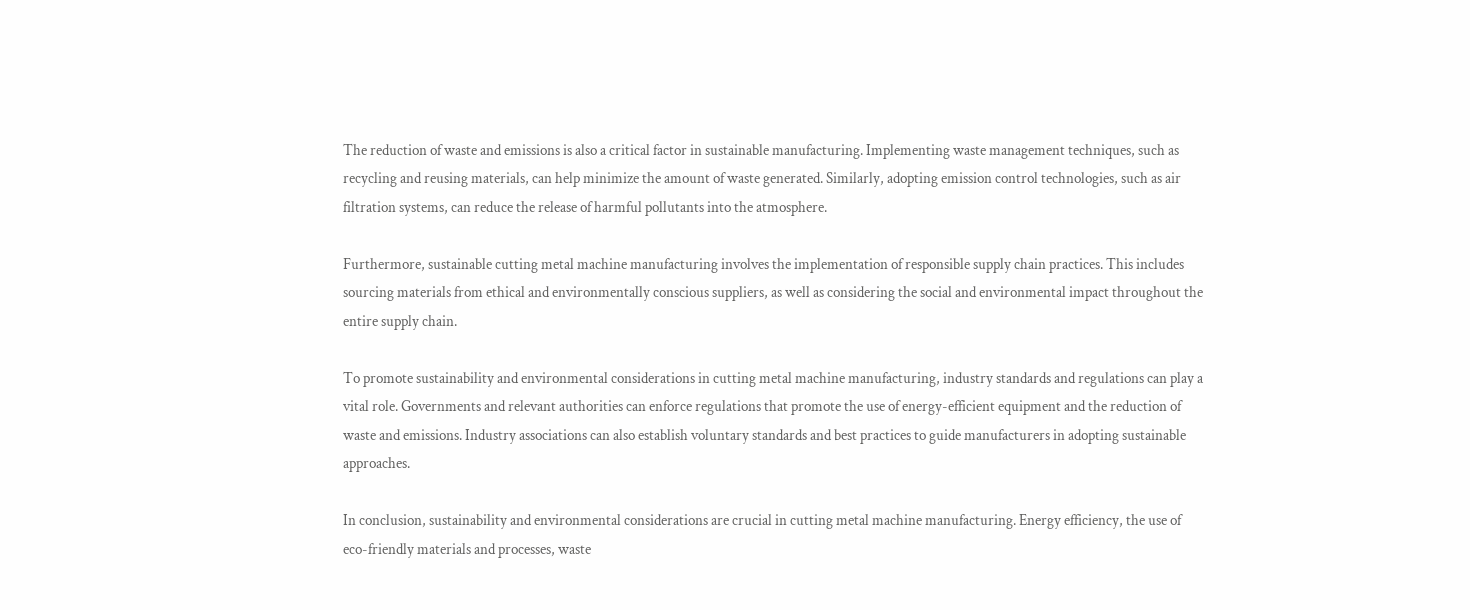The reduction of waste and emissions is also a critical factor in sustainable manufacturing. Implementing waste management techniques, such as recycling and reusing materials, can help minimize the amount of waste generated. Similarly, adopting emission control technologies, such as air filtration systems, can reduce the release of harmful pollutants into the atmosphere.

Furthermore, sustainable cutting metal machine manufacturing involves the implementation of responsible supply chain practices. This includes sourcing materials from ethical and environmentally conscious suppliers, as well as considering the social and environmental impact throughout the entire supply chain.

To promote sustainability and environmental considerations in cutting metal machine manufacturing, industry standards and regulations can play a vital role. Governments and relevant authorities can enforce regulations that promote the use of energy-efficient equipment and the reduction of waste and emissions. Industry associations can also establish voluntary standards and best practices to guide manufacturers in adopting sustainable approaches.

In conclusion, sustainability and environmental considerations are crucial in cutting metal machine manufacturing. Energy efficiency, the use of eco-friendly materials and processes, waste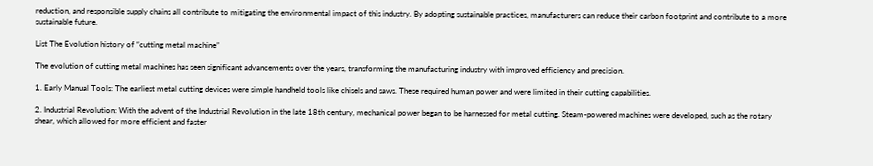reduction, and responsible supply chains all contribute to mitigating the environmental impact of this industry. By adopting sustainable practices, manufacturers can reduce their carbon footprint and contribute to a more sustainable future.

List The Evolution history of “cutting metal machine”

The evolution of cutting metal machines has seen significant advancements over the years, transforming the manufacturing industry with improved efficiency and precision.

1. Early Manual Tools: The earliest metal cutting devices were simple handheld tools like chisels and saws. These required human power and were limited in their cutting capabilities.

2. Industrial Revolution: With the advent of the Industrial Revolution in the late 18th century, mechanical power began to be harnessed for metal cutting. Steam-powered machines were developed, such as the rotary shear, which allowed for more efficient and faster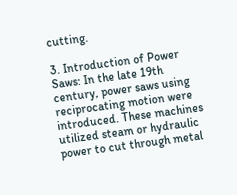cutting.

3. Introduction of Power Saws: In the late 19th century, power saws using reciprocating motion were introduced. These machines utilized steam or hydraulic power to cut through metal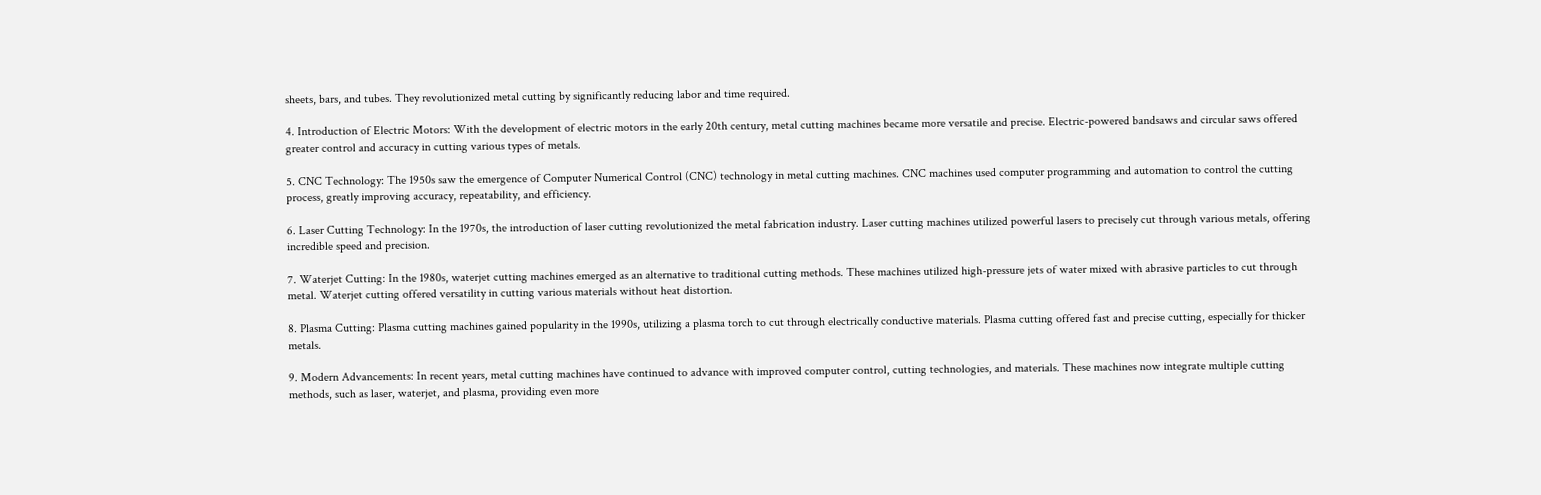sheets, bars, and tubes. They revolutionized metal cutting by significantly reducing labor and time required.

4. Introduction of Electric Motors: With the development of electric motors in the early 20th century, metal cutting machines became more versatile and precise. Electric-powered bandsaws and circular saws offered greater control and accuracy in cutting various types of metals.

5. CNC Technology: The 1950s saw the emergence of Computer Numerical Control (CNC) technology in metal cutting machines. CNC machines used computer programming and automation to control the cutting process, greatly improving accuracy, repeatability, and efficiency.

6. Laser Cutting Technology: In the 1970s, the introduction of laser cutting revolutionized the metal fabrication industry. Laser cutting machines utilized powerful lasers to precisely cut through various metals, offering incredible speed and precision.

7. Waterjet Cutting: In the 1980s, waterjet cutting machines emerged as an alternative to traditional cutting methods. These machines utilized high-pressure jets of water mixed with abrasive particles to cut through metal. Waterjet cutting offered versatility in cutting various materials without heat distortion.

8. Plasma Cutting: Plasma cutting machines gained popularity in the 1990s, utilizing a plasma torch to cut through electrically conductive materials. Plasma cutting offered fast and precise cutting, especially for thicker metals.

9. Modern Advancements: In recent years, metal cutting machines have continued to advance with improved computer control, cutting technologies, and materials. These machines now integrate multiple cutting methods, such as laser, waterjet, and plasma, providing even more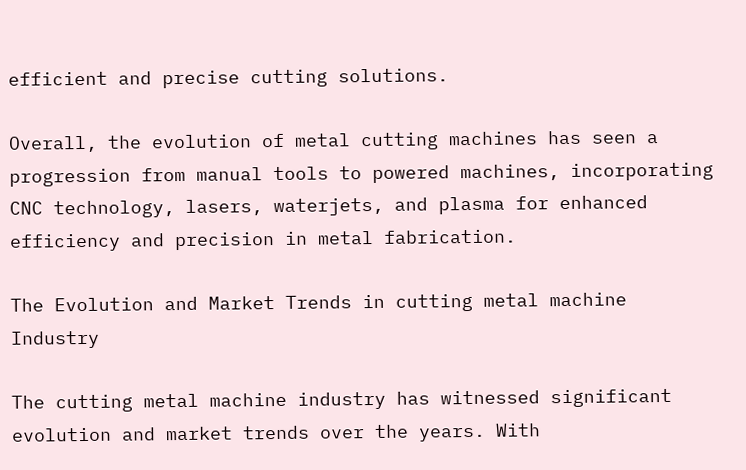efficient and precise cutting solutions.

Overall, the evolution of metal cutting machines has seen a progression from manual tools to powered machines, incorporating CNC technology, lasers, waterjets, and plasma for enhanced efficiency and precision in metal fabrication.

The Evolution and Market Trends in cutting metal machine Industry

The cutting metal machine industry has witnessed significant evolution and market trends over the years. With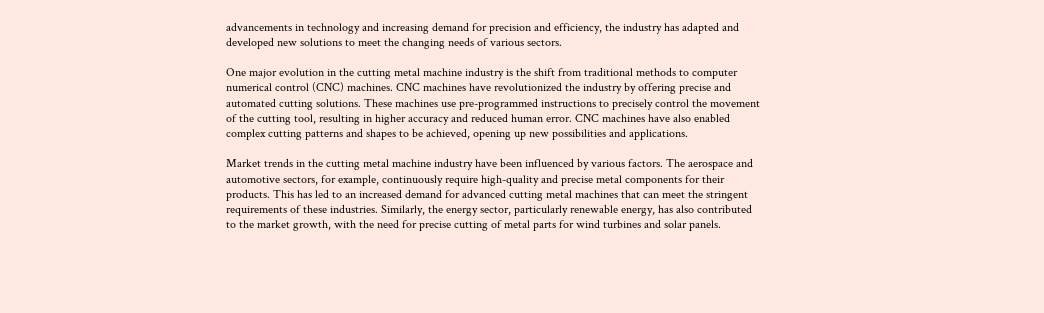advancements in technology and increasing demand for precision and efficiency, the industry has adapted and developed new solutions to meet the changing needs of various sectors.

One major evolution in the cutting metal machine industry is the shift from traditional methods to computer numerical control (CNC) machines. CNC machines have revolutionized the industry by offering precise and automated cutting solutions. These machines use pre-programmed instructions to precisely control the movement of the cutting tool, resulting in higher accuracy and reduced human error. CNC machines have also enabled complex cutting patterns and shapes to be achieved, opening up new possibilities and applications.

Market trends in the cutting metal machine industry have been influenced by various factors. The aerospace and automotive sectors, for example, continuously require high-quality and precise metal components for their products. This has led to an increased demand for advanced cutting metal machines that can meet the stringent requirements of these industries. Similarly, the energy sector, particularly renewable energy, has also contributed to the market growth, with the need for precise cutting of metal parts for wind turbines and solar panels.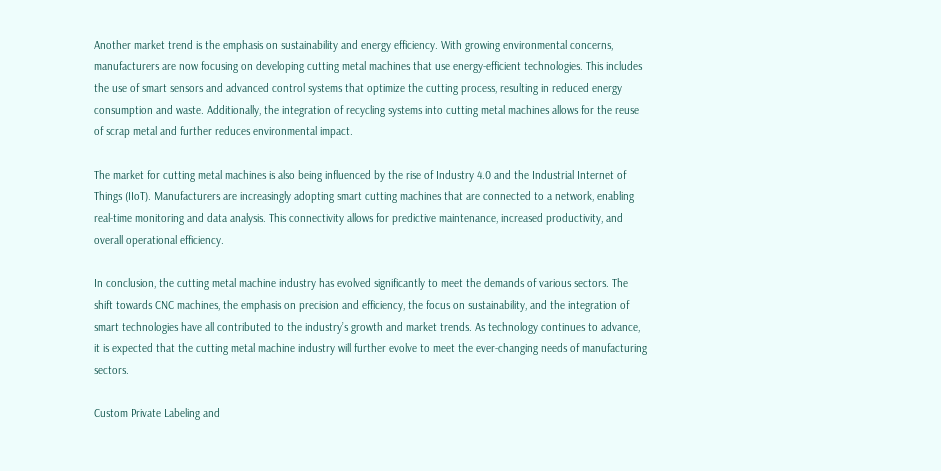Another market trend is the emphasis on sustainability and energy efficiency. With growing environmental concerns, manufacturers are now focusing on developing cutting metal machines that use energy-efficient technologies. This includes the use of smart sensors and advanced control systems that optimize the cutting process, resulting in reduced energy consumption and waste. Additionally, the integration of recycling systems into cutting metal machines allows for the reuse of scrap metal and further reduces environmental impact.

The market for cutting metal machines is also being influenced by the rise of Industry 4.0 and the Industrial Internet of Things (IIoT). Manufacturers are increasingly adopting smart cutting machines that are connected to a network, enabling real-time monitoring and data analysis. This connectivity allows for predictive maintenance, increased productivity, and overall operational efficiency.

In conclusion, the cutting metal machine industry has evolved significantly to meet the demands of various sectors. The shift towards CNC machines, the emphasis on precision and efficiency, the focus on sustainability, and the integration of smart technologies have all contributed to the industry’s growth and market trends. As technology continues to advance, it is expected that the cutting metal machine industry will further evolve to meet the ever-changing needs of manufacturing sectors.

Custom Private Labeling and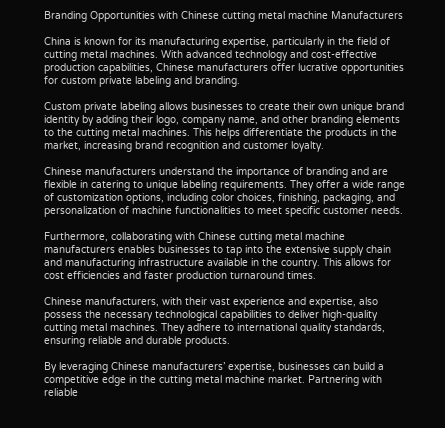Branding Opportunities with Chinese cutting metal machine Manufacturers

China is known for its manufacturing expertise, particularly in the field of cutting metal machines. With advanced technology and cost-effective production capabilities, Chinese manufacturers offer lucrative opportunities for custom private labeling and branding.

Custom private labeling allows businesses to create their own unique brand identity by adding their logo, company name, and other branding elements to the cutting metal machines. This helps differentiate the products in the market, increasing brand recognition and customer loyalty.

Chinese manufacturers understand the importance of branding and are flexible in catering to unique labeling requirements. They offer a wide range of customization options, including color choices, finishing, packaging, and personalization of machine functionalities to meet specific customer needs.

Furthermore, collaborating with Chinese cutting metal machine manufacturers enables businesses to tap into the extensive supply chain and manufacturing infrastructure available in the country. This allows for cost efficiencies and faster production turnaround times.

Chinese manufacturers, with their vast experience and expertise, also possess the necessary technological capabilities to deliver high-quality cutting metal machines. They adhere to international quality standards, ensuring reliable and durable products.

By leveraging Chinese manufacturers’ expertise, businesses can build a competitive edge in the cutting metal machine market. Partnering with reliable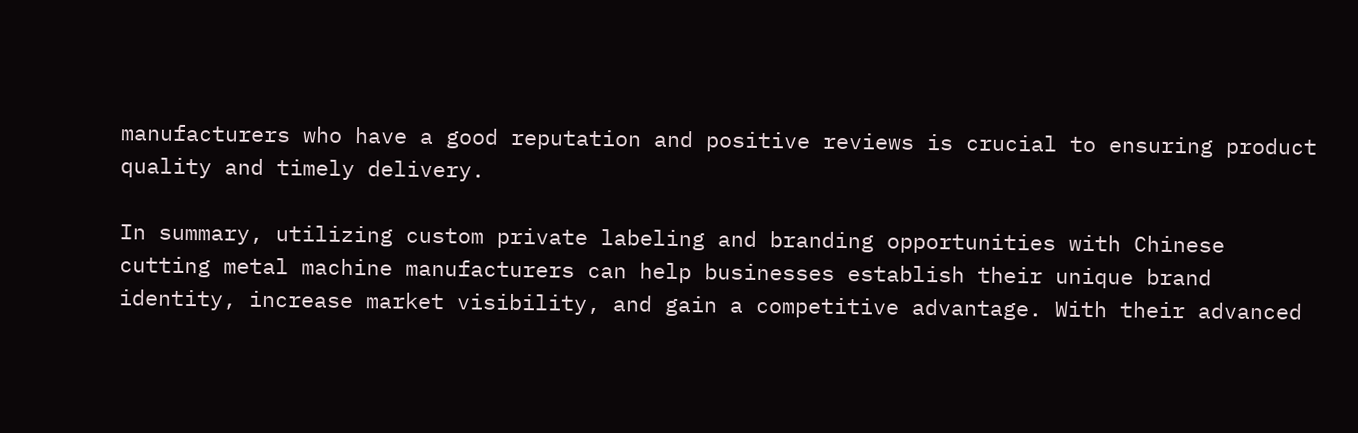manufacturers who have a good reputation and positive reviews is crucial to ensuring product quality and timely delivery.

In summary, utilizing custom private labeling and branding opportunities with Chinese cutting metal machine manufacturers can help businesses establish their unique brand identity, increase market visibility, and gain a competitive advantage. With their advanced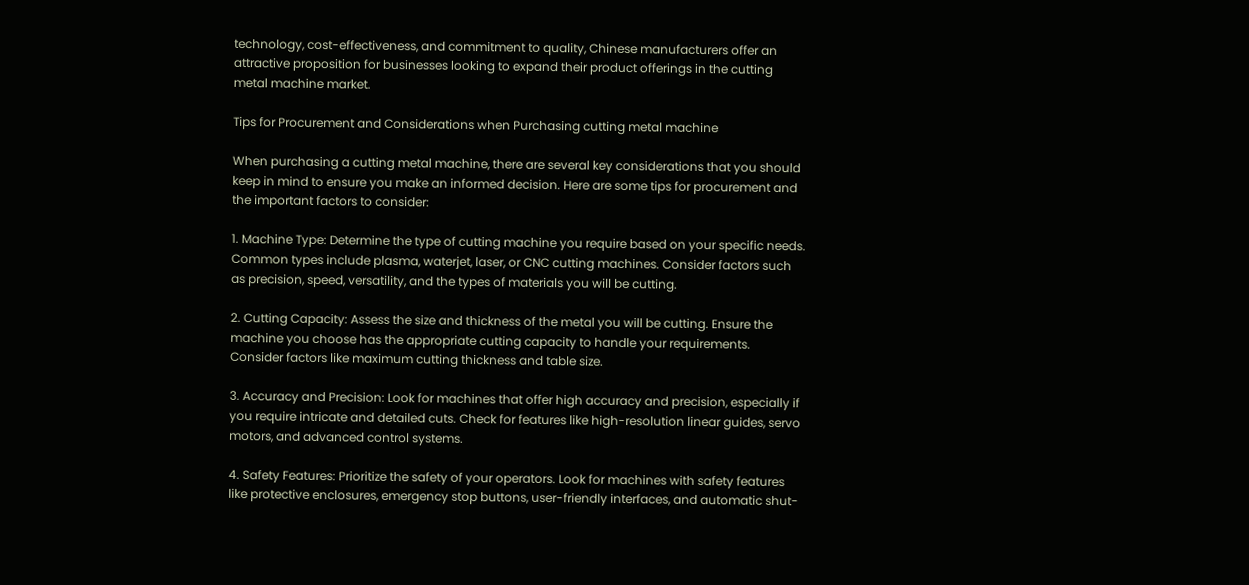technology, cost-effectiveness, and commitment to quality, Chinese manufacturers offer an attractive proposition for businesses looking to expand their product offerings in the cutting metal machine market.

Tips for Procurement and Considerations when Purchasing cutting metal machine

When purchasing a cutting metal machine, there are several key considerations that you should keep in mind to ensure you make an informed decision. Here are some tips for procurement and the important factors to consider:

1. Machine Type: Determine the type of cutting machine you require based on your specific needs. Common types include plasma, waterjet, laser, or CNC cutting machines. Consider factors such as precision, speed, versatility, and the types of materials you will be cutting.

2. Cutting Capacity: Assess the size and thickness of the metal you will be cutting. Ensure the machine you choose has the appropriate cutting capacity to handle your requirements. Consider factors like maximum cutting thickness and table size.

3. Accuracy and Precision: Look for machines that offer high accuracy and precision, especially if you require intricate and detailed cuts. Check for features like high-resolution linear guides, servo motors, and advanced control systems.

4. Safety Features: Prioritize the safety of your operators. Look for machines with safety features like protective enclosures, emergency stop buttons, user-friendly interfaces, and automatic shut-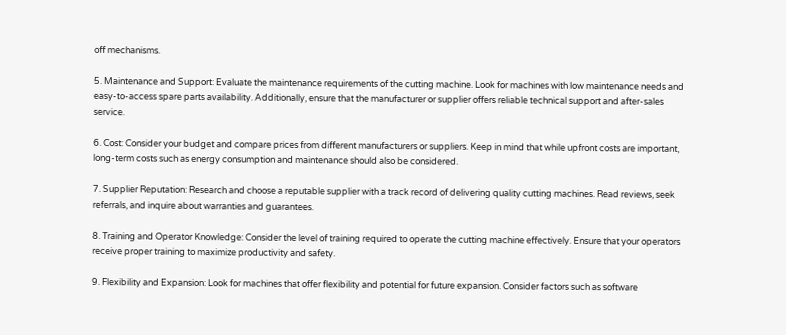off mechanisms.

5. Maintenance and Support: Evaluate the maintenance requirements of the cutting machine. Look for machines with low maintenance needs and easy-to-access spare parts availability. Additionally, ensure that the manufacturer or supplier offers reliable technical support and after-sales service.

6. Cost: Consider your budget and compare prices from different manufacturers or suppliers. Keep in mind that while upfront costs are important, long-term costs such as energy consumption and maintenance should also be considered.

7. Supplier Reputation: Research and choose a reputable supplier with a track record of delivering quality cutting machines. Read reviews, seek referrals, and inquire about warranties and guarantees.

8. Training and Operator Knowledge: Consider the level of training required to operate the cutting machine effectively. Ensure that your operators receive proper training to maximize productivity and safety.

9. Flexibility and Expansion: Look for machines that offer flexibility and potential for future expansion. Consider factors such as software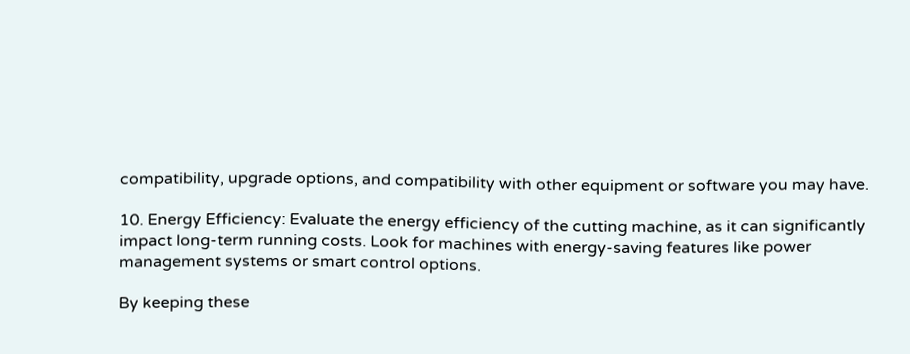compatibility, upgrade options, and compatibility with other equipment or software you may have.

10. Energy Efficiency: Evaluate the energy efficiency of the cutting machine, as it can significantly impact long-term running costs. Look for machines with energy-saving features like power management systems or smart control options.

By keeping these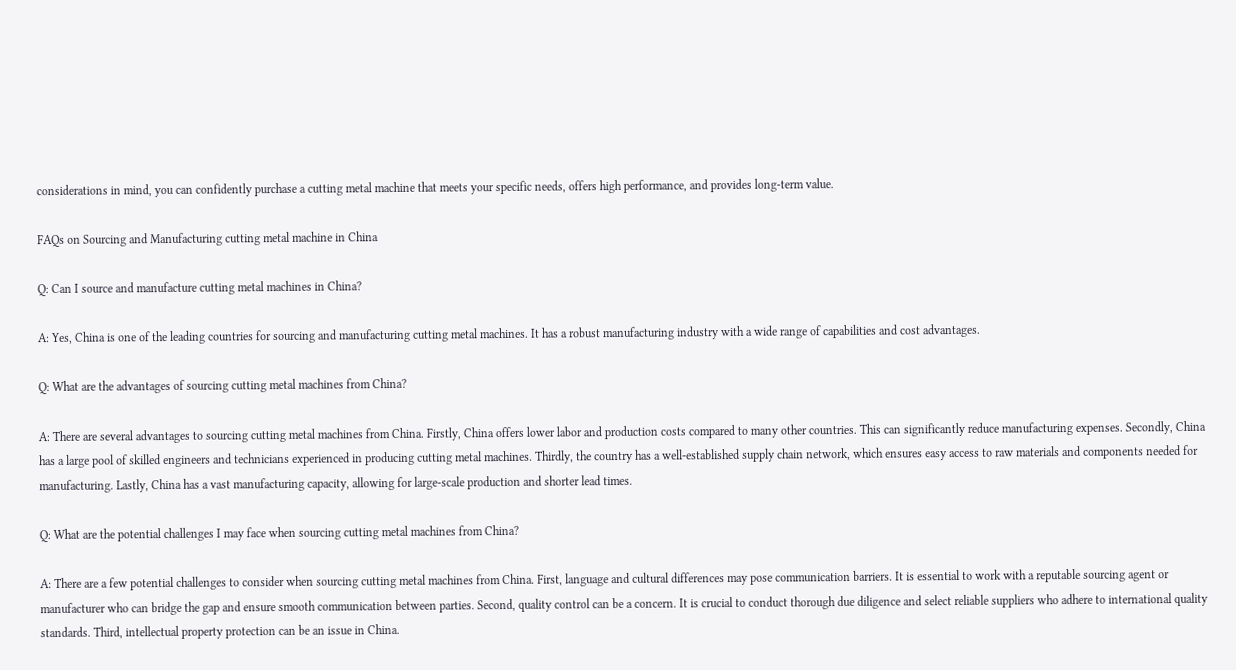considerations in mind, you can confidently purchase a cutting metal machine that meets your specific needs, offers high performance, and provides long-term value.

FAQs on Sourcing and Manufacturing cutting metal machine in China

Q: Can I source and manufacture cutting metal machines in China?

A: Yes, China is one of the leading countries for sourcing and manufacturing cutting metal machines. It has a robust manufacturing industry with a wide range of capabilities and cost advantages.

Q: What are the advantages of sourcing cutting metal machines from China?

A: There are several advantages to sourcing cutting metal machines from China. Firstly, China offers lower labor and production costs compared to many other countries. This can significantly reduce manufacturing expenses. Secondly, China has a large pool of skilled engineers and technicians experienced in producing cutting metal machines. Thirdly, the country has a well-established supply chain network, which ensures easy access to raw materials and components needed for manufacturing. Lastly, China has a vast manufacturing capacity, allowing for large-scale production and shorter lead times.

Q: What are the potential challenges I may face when sourcing cutting metal machines from China?

A: There are a few potential challenges to consider when sourcing cutting metal machines from China. First, language and cultural differences may pose communication barriers. It is essential to work with a reputable sourcing agent or manufacturer who can bridge the gap and ensure smooth communication between parties. Second, quality control can be a concern. It is crucial to conduct thorough due diligence and select reliable suppliers who adhere to international quality standards. Third, intellectual property protection can be an issue in China.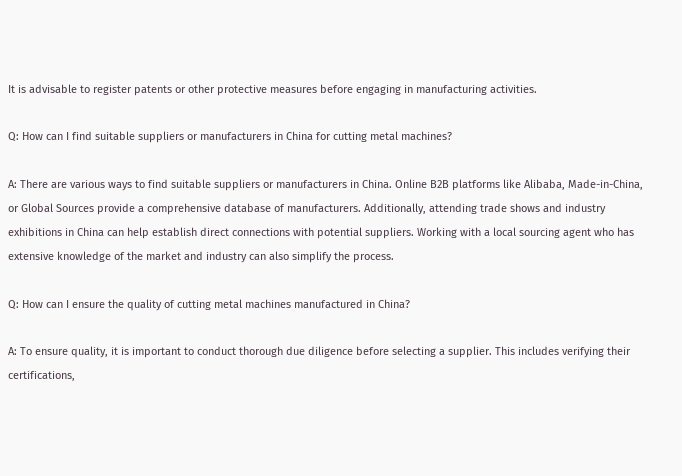It is advisable to register patents or other protective measures before engaging in manufacturing activities.

Q: How can I find suitable suppliers or manufacturers in China for cutting metal machines?

A: There are various ways to find suitable suppliers or manufacturers in China. Online B2B platforms like Alibaba, Made-in-China, or Global Sources provide a comprehensive database of manufacturers. Additionally, attending trade shows and industry exhibitions in China can help establish direct connections with potential suppliers. Working with a local sourcing agent who has extensive knowledge of the market and industry can also simplify the process.

Q: How can I ensure the quality of cutting metal machines manufactured in China?

A: To ensure quality, it is important to conduct thorough due diligence before selecting a supplier. This includes verifying their certifications,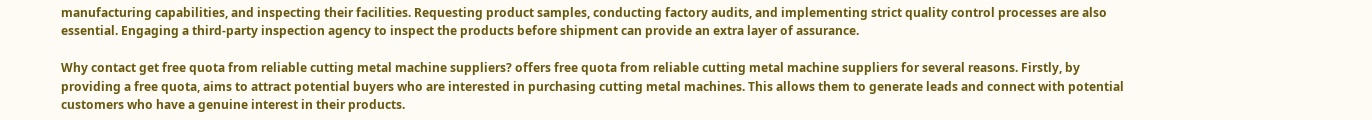manufacturing capabilities, and inspecting their facilities. Requesting product samples, conducting factory audits, and implementing strict quality control processes are also essential. Engaging a third-party inspection agency to inspect the products before shipment can provide an extra layer of assurance.

Why contact get free quota from reliable cutting metal machine suppliers? offers free quota from reliable cutting metal machine suppliers for several reasons. Firstly, by providing a free quota, aims to attract potential buyers who are interested in purchasing cutting metal machines. This allows them to generate leads and connect with potential customers who have a genuine interest in their products.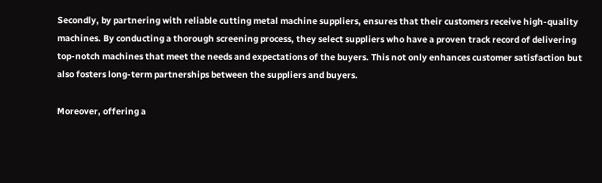Secondly, by partnering with reliable cutting metal machine suppliers, ensures that their customers receive high-quality machines. By conducting a thorough screening process, they select suppliers who have a proven track record of delivering top-notch machines that meet the needs and expectations of the buyers. This not only enhances customer satisfaction but also fosters long-term partnerships between the suppliers and buyers.

Moreover, offering a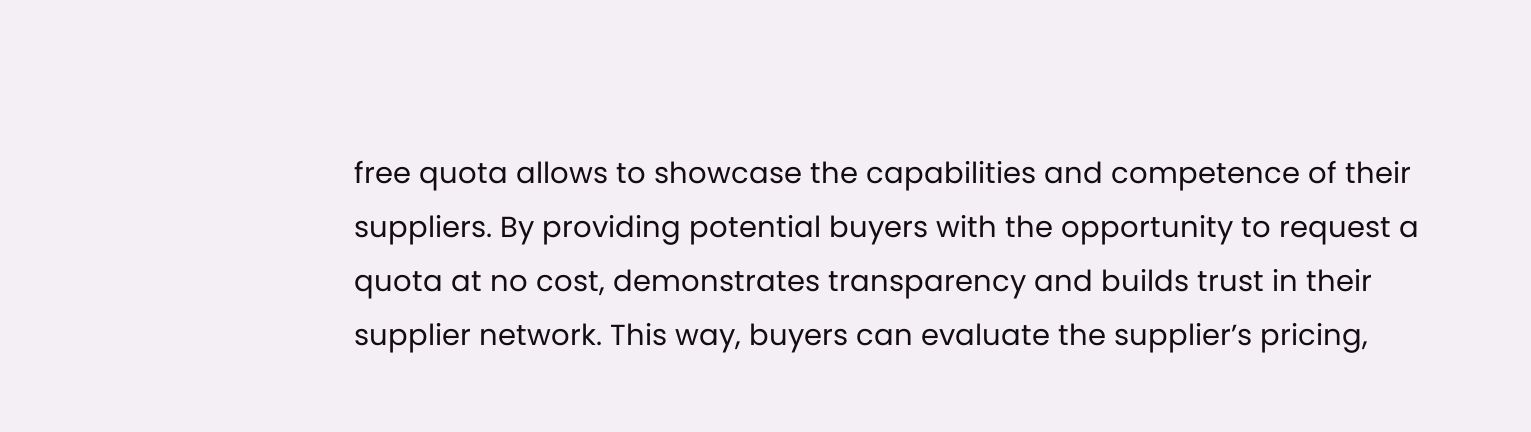free quota allows to showcase the capabilities and competence of their suppliers. By providing potential buyers with the opportunity to request a quota at no cost, demonstrates transparency and builds trust in their supplier network. This way, buyers can evaluate the supplier’s pricing,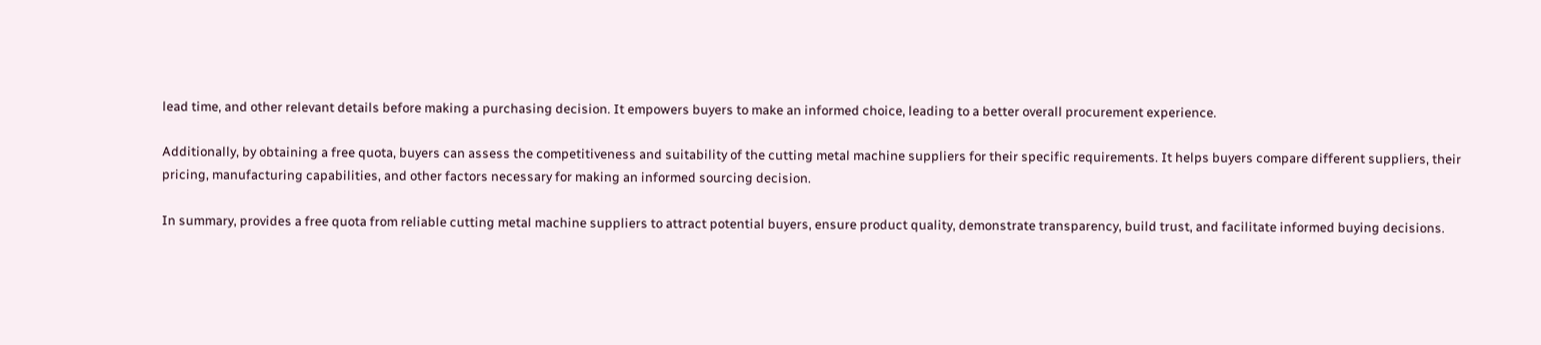lead time, and other relevant details before making a purchasing decision. It empowers buyers to make an informed choice, leading to a better overall procurement experience.

Additionally, by obtaining a free quota, buyers can assess the competitiveness and suitability of the cutting metal machine suppliers for their specific requirements. It helps buyers compare different suppliers, their pricing, manufacturing capabilities, and other factors necessary for making an informed sourcing decision.

In summary, provides a free quota from reliable cutting metal machine suppliers to attract potential buyers, ensure product quality, demonstrate transparency, build trust, and facilitate informed buying decisions.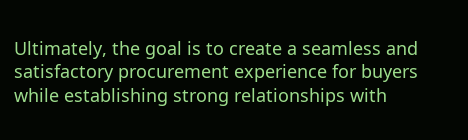Ultimately, the goal is to create a seamless and satisfactory procurement experience for buyers while establishing strong relationships with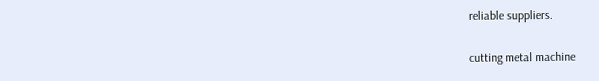reliable suppliers.

cutting metal machine